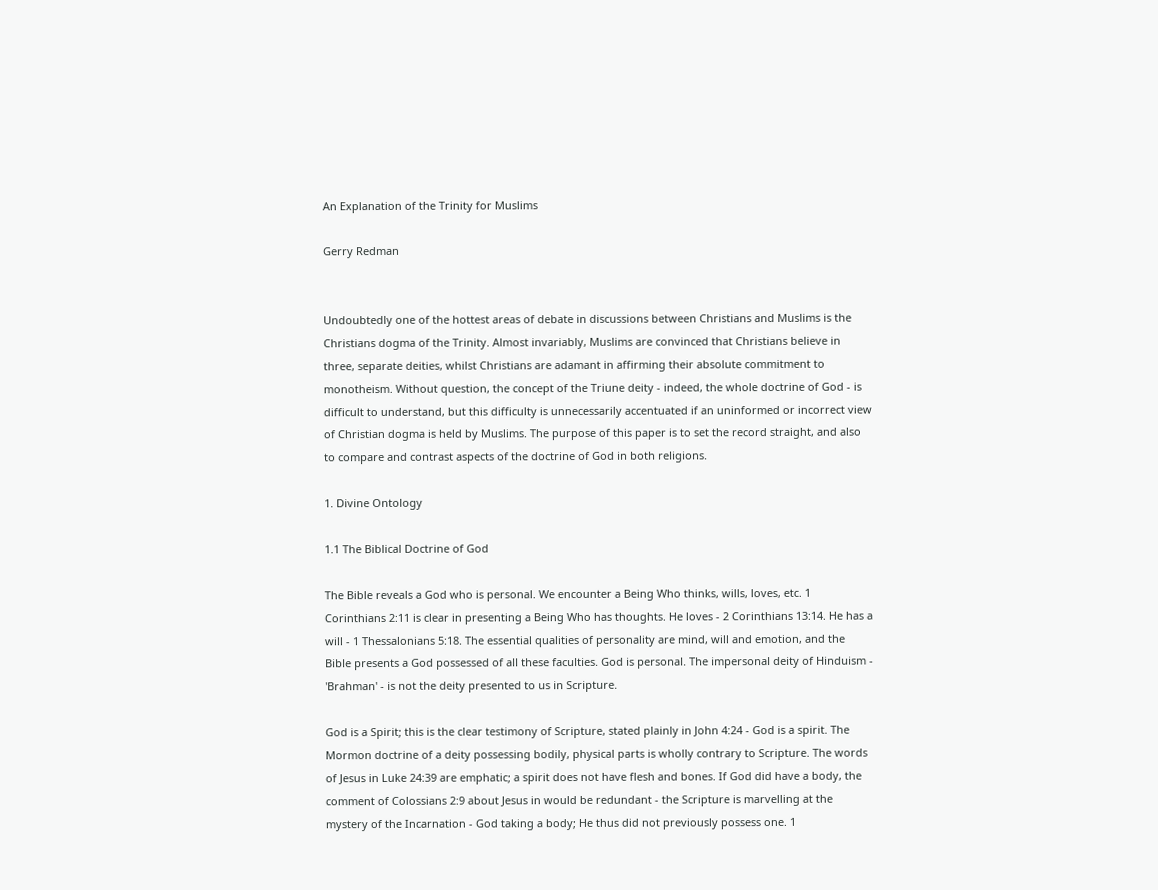An Explanation of the Trinity for Muslims

Gerry Redman


Undoubtedly one of the hottest areas of debate in discussions between Christians and Muslims is the Christians dogma of the Trinity. Almost invariably, Muslims are convinced that Christians believe in three, separate deities, whilst Christians are adamant in affirming their absolute commitment to monotheism. Without question, the concept of the Triune deity - indeed, the whole doctrine of God - is difficult to understand, but this difficulty is unnecessarily accentuated if an uninformed or incorrect view of Christian dogma is held by Muslims. The purpose of this paper is to set the record straight, and also to compare and contrast aspects of the doctrine of God in both religions.

1. Divine Ontology

1.1 The Biblical Doctrine of God

The Bible reveals a God who is personal. We encounter a Being Who thinks, wills, loves, etc. 1 Corinthians 2:11 is clear in presenting a Being Who has thoughts. He loves - 2 Corinthians 13:14. He has a will - 1 Thessalonians 5:18. The essential qualities of personality are mind, will and emotion, and the Bible presents a God possessed of all these faculties. God is personal. The impersonal deity of Hinduism - 'Brahman' - is not the deity presented to us in Scripture.

God is a Spirit; this is the clear testimony of Scripture, stated plainly in John 4:24 - God is a spirit. The Mormon doctrine of a deity possessing bodily, physical parts is wholly contrary to Scripture. The words of Jesus in Luke 24:39 are emphatic; a spirit does not have flesh and bones. If God did have a body, the comment of Colossians 2:9 about Jesus in would be redundant - the Scripture is marvelling at the mystery of the Incarnation - God taking a body; He thus did not previously possess one. 1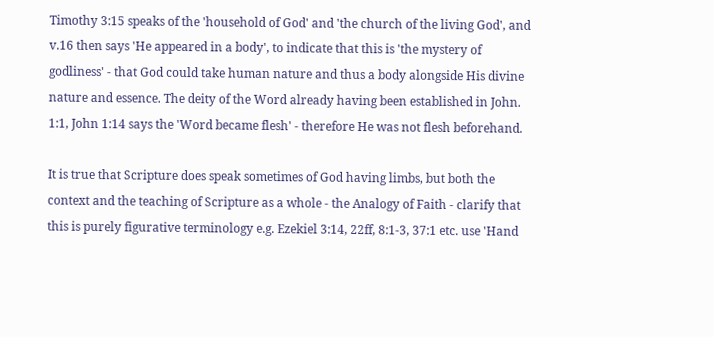Timothy 3:15 speaks of the 'household of God' and 'the church of the living God', and v.16 then says 'He appeared in a body', to indicate that this is 'the mystery of godliness' - that God could take human nature and thus a body alongside His divine nature and essence. The deity of the Word already having been established in John. 1:1, John 1:14 says the 'Word became flesh' - therefore He was not flesh beforehand.

It is true that Scripture does speak sometimes of God having limbs, but both the context and the teaching of Scripture as a whole - the Analogy of Faith - clarify that this is purely figurative terminology e.g. Ezekiel 3:14, 22ff, 8:1-3, 37:1 etc. use 'Hand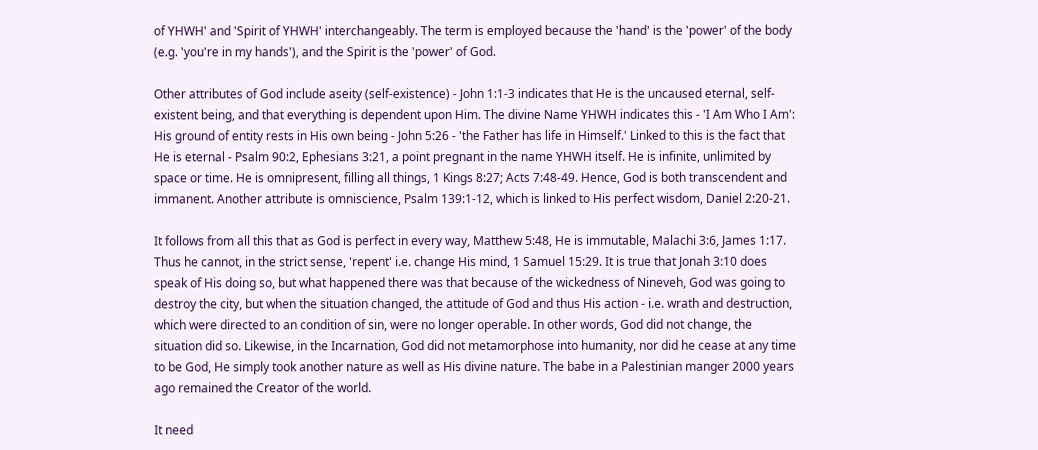of YHWH' and 'Spirit of YHWH' interchangeably. The term is employed because the 'hand' is the 'power' of the body (e.g. 'you're in my hands'), and the Spirit is the 'power' of God.

Other attributes of God include aseity (self-existence) - John 1:1-3 indicates that He is the uncaused eternal, self-existent being, and that everything is dependent upon Him. The divine Name YHWH indicates this - 'I Am Who I Am': His ground of entity rests in His own being - John 5:26 - 'the Father has life in Himself.' Linked to this is the fact that He is eternal - Psalm 90:2, Ephesians 3:21, a point pregnant in the name YHWH itself. He is infinite, unlimited by space or time. He is omnipresent, filling all things, 1 Kings 8:27; Acts 7:48-49. Hence, God is both transcendent and immanent. Another attribute is omniscience, Psalm 139:1-12, which is linked to His perfect wisdom, Daniel 2:20-21.

It follows from all this that as God is perfect in every way, Matthew 5:48, He is immutable, Malachi 3:6, James 1:17. Thus he cannot, in the strict sense, 'repent' i.e. change His mind, 1 Samuel 15:29. It is true that Jonah 3:10 does speak of His doing so, but what happened there was that because of the wickedness of Nineveh, God was going to destroy the city, but when the situation changed, the attitude of God and thus His action - i.e. wrath and destruction, which were directed to an condition of sin, were no longer operable. In other words, God did not change, the situation did so. Likewise, in the Incarnation, God did not metamorphose into humanity, nor did he cease at any time to be God, He simply took another nature as well as His divine nature. The babe in a Palestinian manger 2000 years ago remained the Creator of the world.

It need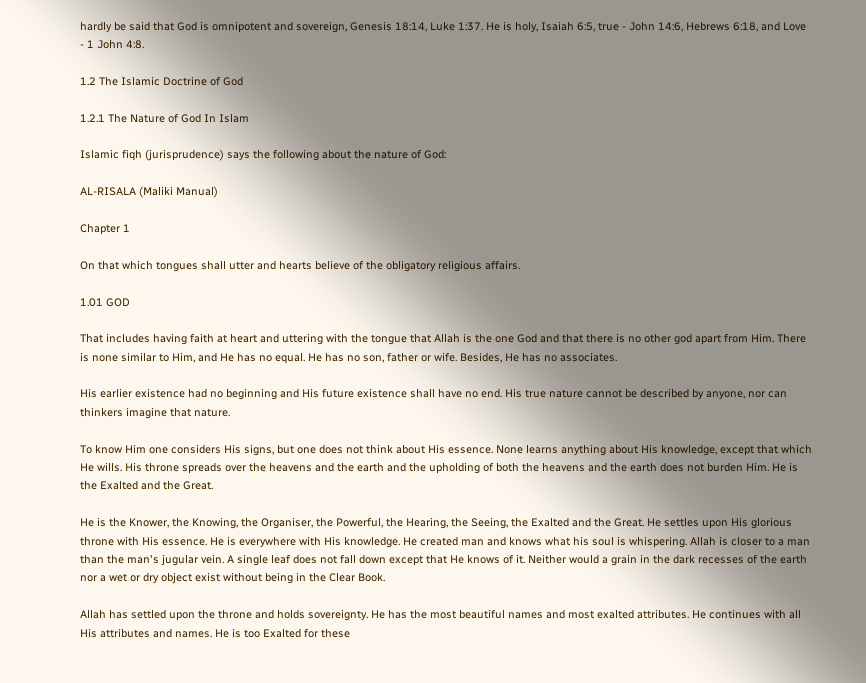hardly be said that God is omnipotent and sovereign, Genesis 18:14, Luke 1:37. He is holy, Isaiah 6:5, true - John 14:6, Hebrews 6:18, and Love - 1 John 4:8.

1.2 The Islamic Doctrine of God

1.2.1 The Nature of God In Islam

Islamic fiqh (jurisprudence) says the following about the nature of God:

AL-RISALA (Maliki Manual)

Chapter 1

On that which tongues shall utter and hearts believe of the obligatory religious affairs.

1.01 GOD

That includes having faith at heart and uttering with the tongue that Allah is the one God and that there is no other god apart from Him. There is none similar to Him, and He has no equal. He has no son, father or wife. Besides, He has no associates.

His earlier existence had no beginning and His future existence shall have no end. His true nature cannot be described by anyone, nor can thinkers imagine that nature.

To know Him one considers His signs, but one does not think about His essence. None learns anything about His knowledge, except that which He wills. His throne spreads over the heavens and the earth and the upholding of both the heavens and the earth does not burden Him. He is the Exalted and the Great.

He is the Knower, the Knowing, the Organiser, the Powerful, the Hearing, the Seeing, the Exalted and the Great. He settles upon His glorious throne with His essence. He is everywhere with His knowledge. He created man and knows what his soul is whispering. Allah is closer to a man than the man's jugular vein. A single leaf does not fall down except that He knows of it. Neither would a grain in the dark recesses of the earth nor a wet or dry object exist without being in the Clear Book.

Allah has settled upon the throne and holds sovereignty. He has the most beautiful names and most exalted attributes. He continues with all His attributes and names. He is too Exalted for these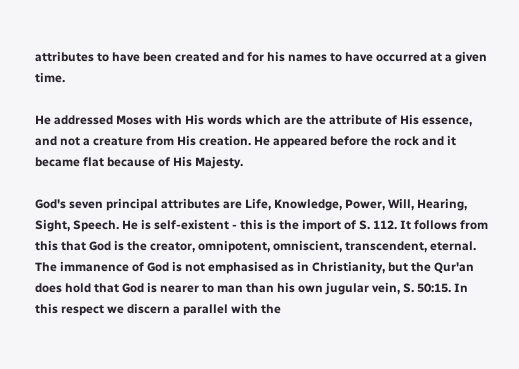attributes to have been created and for his names to have occurred at a given time.

He addressed Moses with His words which are the attribute of His essence, and not a creature from His creation. He appeared before the rock and it became flat because of His Majesty.

God's seven principal attributes are Life, Knowledge, Power, Will, Hearing, Sight, Speech. He is self-existent - this is the import of S. 112. It follows from this that God is the creator, omnipotent, omniscient, transcendent, eternal. The immanence of God is not emphasised as in Christianity, but the Qur'an does hold that God is nearer to man than his own jugular vein, S. 50:15. In this respect we discern a parallel with the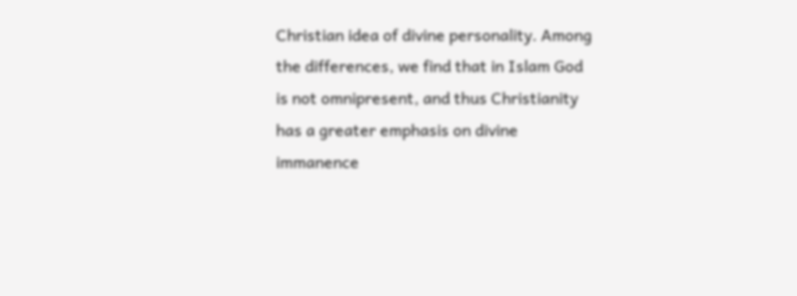Christian idea of divine personality. Among the differences, we find that in Islam God is not omnipresent, and thus Christianity has a greater emphasis on divine immanence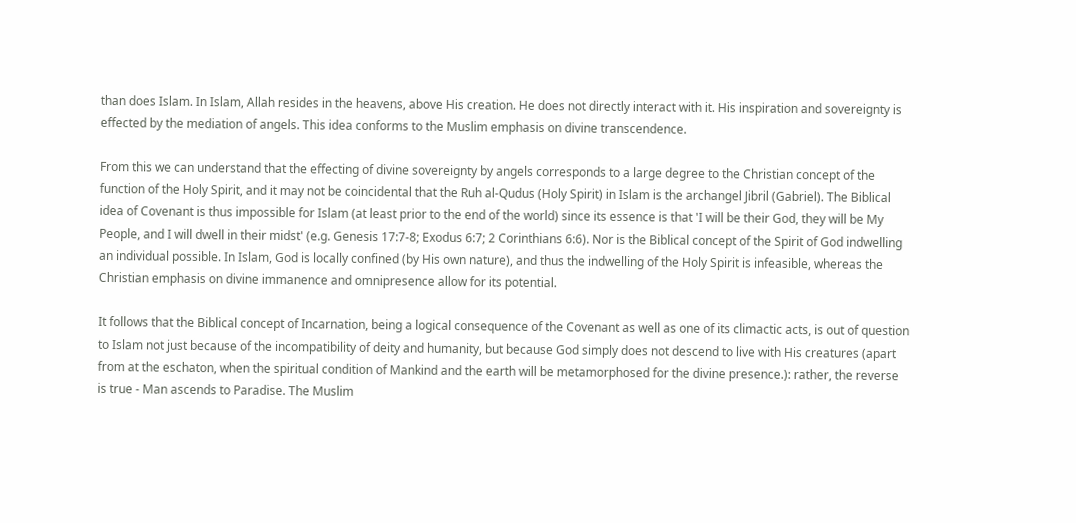than does Islam. In Islam, Allah resides in the heavens, above His creation. He does not directly interact with it. His inspiration and sovereignty is effected by the mediation of angels. This idea conforms to the Muslim emphasis on divine transcendence.

From this we can understand that the effecting of divine sovereignty by angels corresponds to a large degree to the Christian concept of the function of the Holy Spirit, and it may not be coincidental that the Ruh al-Qudus (Holy Spirit) in Islam is the archangel Jibril (Gabriel). The Biblical idea of Covenant is thus impossible for Islam (at least prior to the end of the world) since its essence is that 'I will be their God, they will be My People, and I will dwell in their midst' (e.g. Genesis 17:7-8; Exodus 6:7; 2 Corinthians 6:6). Nor is the Biblical concept of the Spirit of God indwelling an individual possible. In Islam, God is locally confined (by His own nature), and thus the indwelling of the Holy Spirit is infeasible, whereas the Christian emphasis on divine immanence and omnipresence allow for its potential.

It follows that the Biblical concept of Incarnation, being a logical consequence of the Covenant as well as one of its climactic acts, is out of question to Islam not just because of the incompatibility of deity and humanity, but because God simply does not descend to live with His creatures (apart from at the eschaton, when the spiritual condition of Mankind and the earth will be metamorphosed for the divine presence.): rather, the reverse is true - Man ascends to Paradise. The Muslim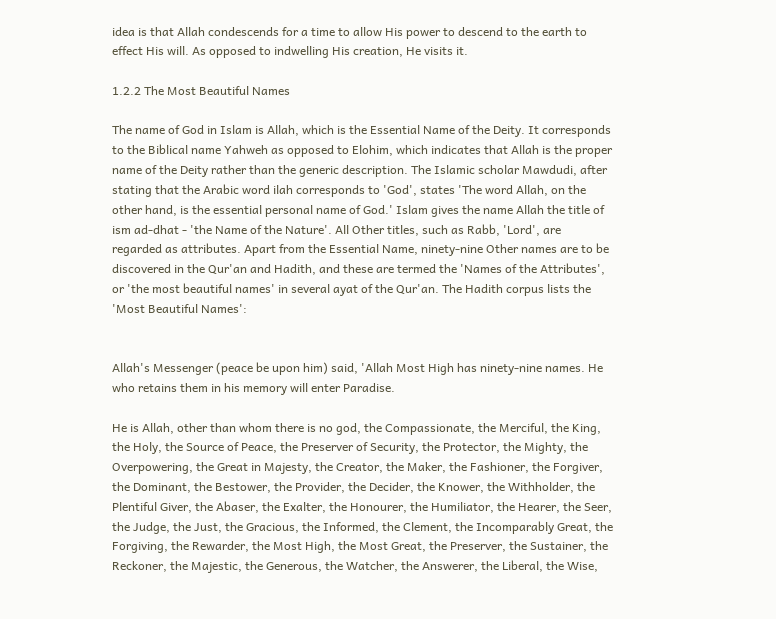idea is that Allah condescends for a time to allow His power to descend to the earth to effect His will. As opposed to indwelling His creation, He visits it.

1.2.2 The Most Beautiful Names

The name of God in Islam is Allah, which is the Essential Name of the Deity. It corresponds to the Biblical name Yahweh as opposed to Elohim, which indicates that Allah is the proper name of the Deity rather than the generic description. The Islamic scholar Mawdudi, after stating that the Arabic word ilah corresponds to 'God', states 'The word Allah, on the other hand, is the essential personal name of God.' Islam gives the name Allah the title of ism ad-dhat - 'the Name of the Nature'. All Other titles, such as Rabb, 'Lord', are regarded as attributes. Apart from the Essential Name, ninety-nine Other names are to be discovered in the Qur'an and Hadith, and these are termed the 'Names of the Attributes', or 'the most beautiful names' in several ayat of the Qur'an. The Hadith corpus lists the 'Most Beautiful Names':


Allah's Messenger (peace be upon him) said, 'Allah Most High has ninety-nine names. He who retains them in his memory will enter Paradise.

He is Allah, other than whom there is no god, the Compassionate, the Merciful, the King, the Holy, the Source of Peace, the Preserver of Security, the Protector, the Mighty, the Overpowering, the Great in Majesty, the Creator, the Maker, the Fashioner, the Forgiver, the Dominant, the Bestower, the Provider, the Decider, the Knower, the Withholder, the Plentiful Giver, the Abaser, the Exalter, the Honourer, the Humiliator, the Hearer, the Seer, the Judge, the Just, the Gracious, the Informed, the Clement, the Incomparably Great, the Forgiving, the Rewarder, the Most High, the Most Great, the Preserver, the Sustainer, the Reckoner, the Majestic, the Generous, the Watcher, the Answerer, the Liberal, the Wise,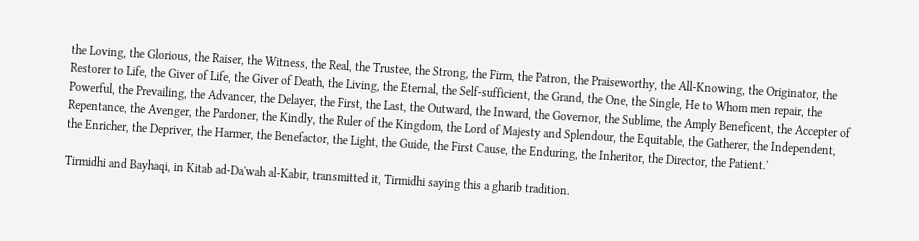the Loving, the Glorious, the Raiser, the Witness, the Real, the Trustee, the Strong, the Firm, the Patron, the Praiseworthy, the All-Knowing, the Originator, the Restorer to Life, the Giver of Life, the Giver of Death, the Living, the Eternal, the Self-sufficient, the Grand, the One, the Single, He to Whom men repair, the Powerful, the Prevailing, the Advancer, the Delayer, the First, the Last, the Outward, the Inward, the Governor, the Sublime, the Amply Beneficent, the Accepter of Repentance, the Avenger, the Pardoner, the Kindly, the Ruler of the Kingdom, the Lord of Majesty and Splendour, the Equitable, the Gatherer, the Independent, the Enricher, the Depriver, the Harmer, the Benefactor, the Light, the Guide, the First Cause, the Enduring, the Inheritor, the Director, the Patient.'

Tirmidhi and Bayhaqi, in Kitab ad-Da'wah al-Kabir, transmitted it, Tirmidhi saying this a gharib tradition.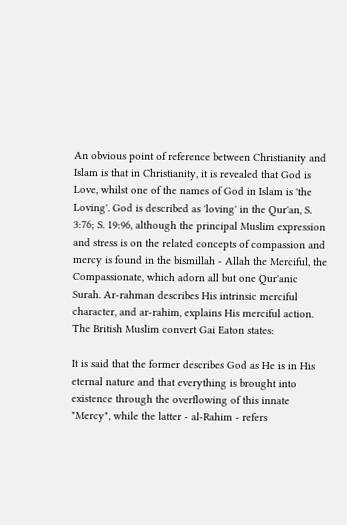An obvious point of reference between Christianity and Islam is that in Christianity, it is revealed that God is Love, whilst one of the names of God in Islam is 'the Loving'. God is described as 'loving' in the Qur'an, S. 3:76; S. 19:96, although the principal Muslim expression and stress is on the related concepts of compassion and mercy is found in the bismillah - Allah the Merciful, the Compassionate, which adorn all but one Qur'anic Surah. Ar-rahman describes His intrinsic merciful character, and ar-rahim, explains His merciful action. The British Muslim convert Gai Eaton states:

It is said that the former describes God as He is in His eternal nature and that everything is brought into existence through the overflowing of this innate "Mercy", while the latter - al-Rahim - refers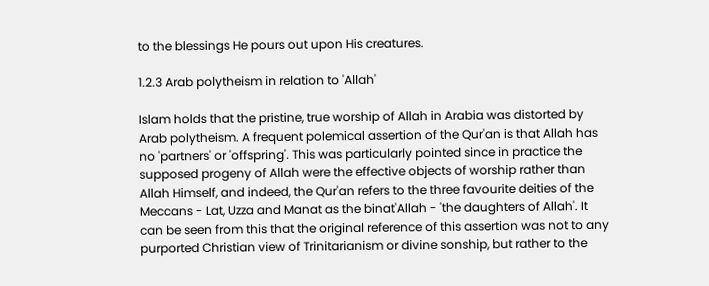to the blessings He pours out upon His creatures.

1.2.3 Arab polytheism in relation to 'Allah'

Islam holds that the pristine, true worship of Allah in Arabia was distorted by Arab polytheism. A frequent polemical assertion of the Qur'an is that Allah has no 'partners' or 'offspring'. This was particularly pointed since in practice the supposed progeny of Allah were the effective objects of worship rather than Allah Himself, and indeed, the Qur'an refers to the three favourite deities of the Meccans - Lat, Uzza and Manat as the binat'Allah - 'the daughters of Allah'. It can be seen from this that the original reference of this assertion was not to any purported Christian view of Trinitarianism or divine sonship, but rather to the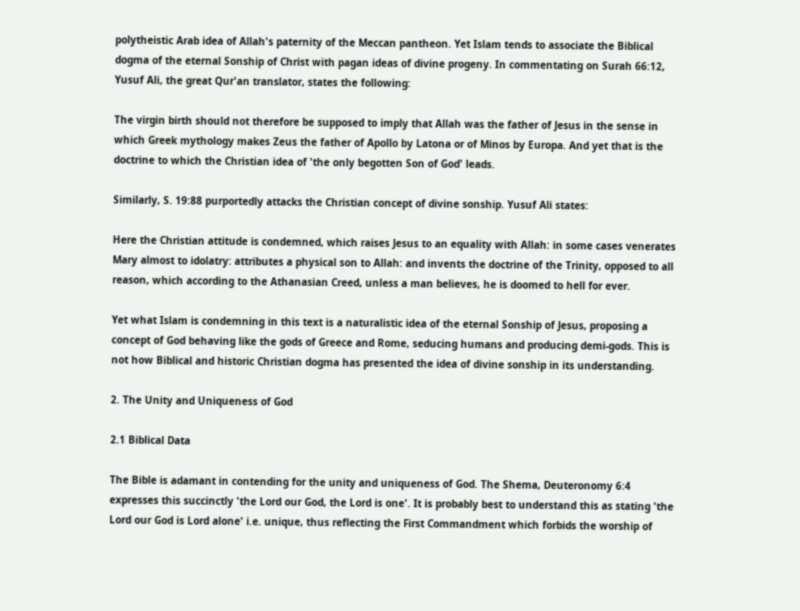polytheistic Arab idea of Allah's paternity of the Meccan pantheon. Yet Islam tends to associate the Biblical dogma of the eternal Sonship of Christ with pagan ideas of divine progeny. In commentating on Surah 66:12, Yusuf Ali, the great Qur'an translator, states the following:

The virgin birth should not therefore be supposed to imply that Allah was the father of Jesus in the sense in which Greek mythology makes Zeus the father of Apollo by Latona or of Minos by Europa. And yet that is the doctrine to which the Christian idea of 'the only begotten Son of God' leads.

Similarly, S. 19:88 purportedly attacks the Christian concept of divine sonship. Yusuf Ali states:

Here the Christian attitude is condemned, which raises Jesus to an equality with Allah: in some cases venerates Mary almost to idolatry: attributes a physical son to Allah: and invents the doctrine of the Trinity, opposed to all reason, which according to the Athanasian Creed, unless a man believes, he is doomed to hell for ever.

Yet what Islam is condemning in this text is a naturalistic idea of the eternal Sonship of Jesus, proposing a concept of God behaving like the gods of Greece and Rome, seducing humans and producing demi-gods. This is not how Biblical and historic Christian dogma has presented the idea of divine sonship in its understanding.

2. The Unity and Uniqueness of God

2.1 Biblical Data

The Bible is adamant in contending for the unity and uniqueness of God. The Shema, Deuteronomy 6:4 expresses this succinctly 'the Lord our God, the Lord is one'. It is probably best to understand this as stating 'the Lord our God is Lord alone' i.e. unique, thus reflecting the First Commandment which forbids the worship of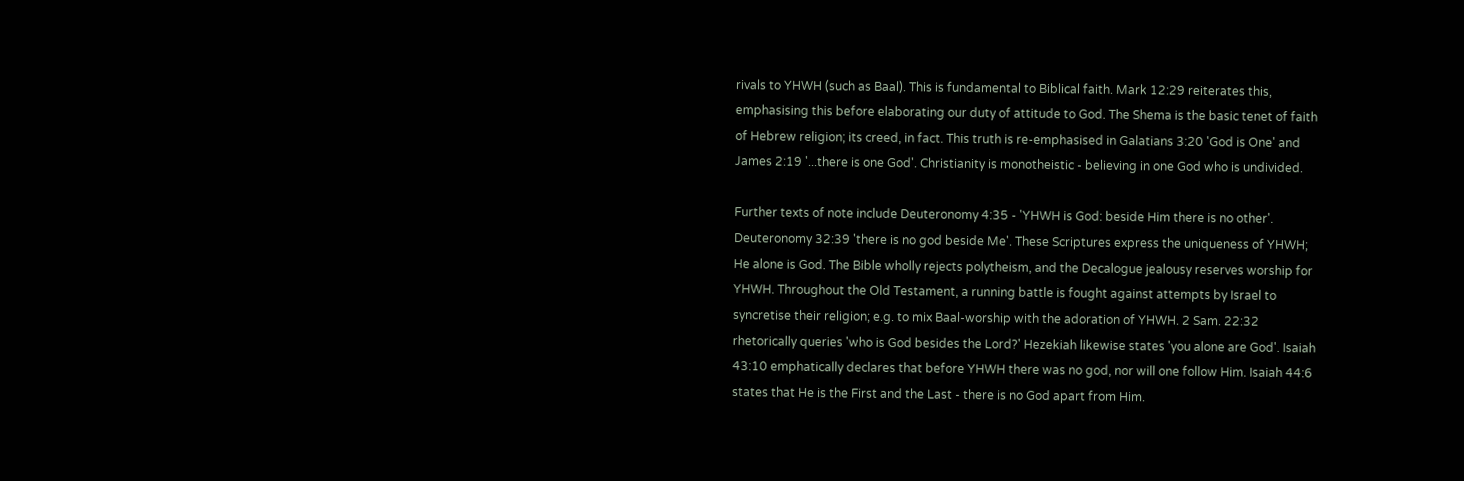rivals to YHWH (such as Baal). This is fundamental to Biblical faith. Mark 12:29 reiterates this, emphasising this before elaborating our duty of attitude to God. The Shema is the basic tenet of faith of Hebrew religion; its creed, in fact. This truth is re-emphasised in Galatians 3:20 'God is One' and James 2:19 '...there is one God'. Christianity is monotheistic - believing in one God who is undivided.

Further texts of note include Deuteronomy 4:35 - 'YHWH is God: beside Him there is no other'. Deuteronomy 32:39 'there is no god beside Me'. These Scriptures express the uniqueness of YHWH; He alone is God. The Bible wholly rejects polytheism, and the Decalogue jealousy reserves worship for YHWH. Throughout the Old Testament, a running battle is fought against attempts by Israel to syncretise their religion; e.g. to mix Baal-worship with the adoration of YHWH. 2 Sam. 22:32 rhetorically queries 'who is God besides the Lord?' Hezekiah likewise states 'you alone are God'. Isaiah 43:10 emphatically declares that before YHWH there was no god, nor will one follow Him. Isaiah 44:6 states that He is the First and the Last - there is no God apart from Him.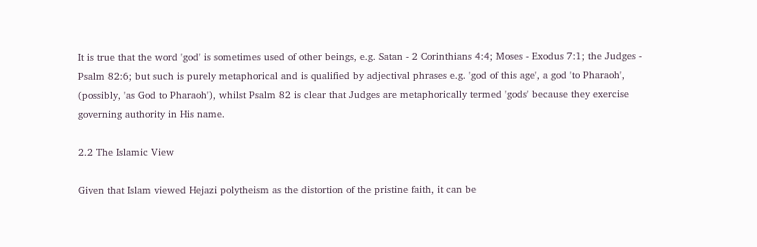It is true that the word 'god' is sometimes used of other beings, e.g. Satan - 2 Corinthians 4:4; Moses - Exodus 7:1; the Judges - Psalm 82:6; but such is purely metaphorical and is qualified by adjectival phrases e.g. 'god of this age', a god 'to Pharaoh', (possibly, 'as God to Pharaoh'), whilst Psalm 82 is clear that Judges are metaphorically termed 'gods' because they exercise governing authority in His name.

2.2 The Islamic View

Given that Islam viewed Hejazi polytheism as the distortion of the pristine faith, it can be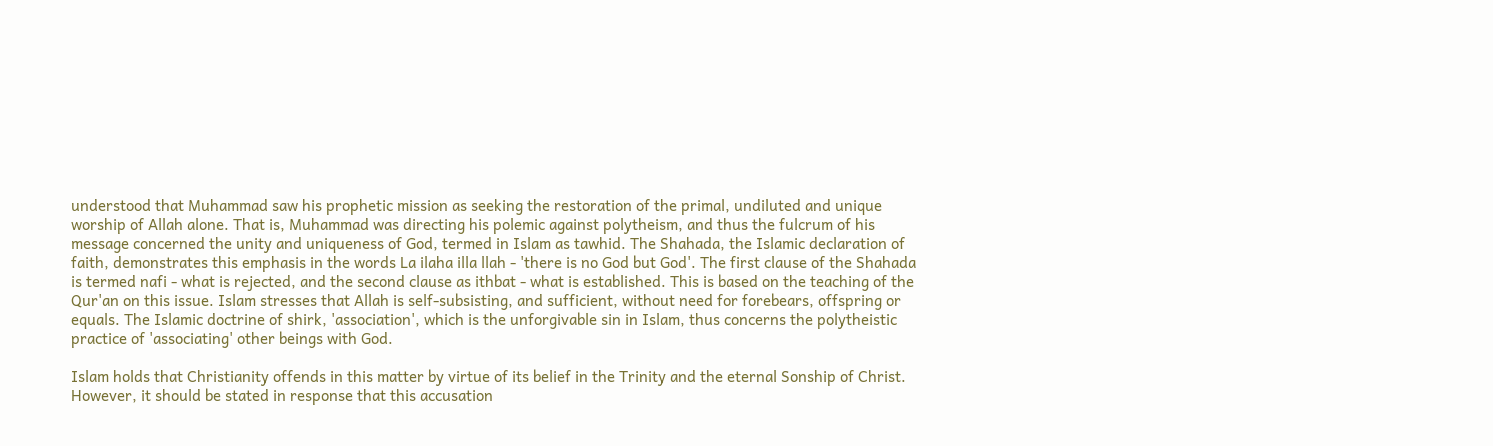understood that Muhammad saw his prophetic mission as seeking the restoration of the primal, undiluted and unique worship of Allah alone. That is, Muhammad was directing his polemic against polytheism, and thus the fulcrum of his message concerned the unity and uniqueness of God, termed in Islam as tawhid. The Shahada, the Islamic declaration of faith, demonstrates this emphasis in the words La ilaha illa llah - 'there is no God but God'. The first clause of the Shahada is termed nafi - what is rejected, and the second clause as ithbat - what is established. This is based on the teaching of the Qur'an on this issue. Islam stresses that Allah is self-subsisting, and sufficient, without need for forebears, offspring or equals. The Islamic doctrine of shirk, 'association', which is the unforgivable sin in Islam, thus concerns the polytheistic practice of 'associating' other beings with God.

Islam holds that Christianity offends in this matter by virtue of its belief in the Trinity and the eternal Sonship of Christ. However, it should be stated in response that this accusation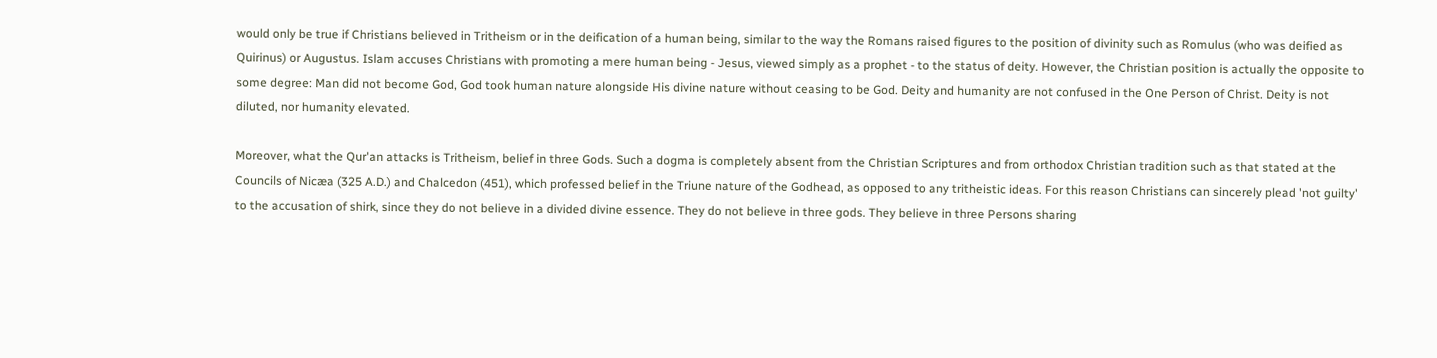would only be true if Christians believed in Tritheism or in the deification of a human being, similar to the way the Romans raised figures to the position of divinity such as Romulus (who was deified as Quirinus) or Augustus. Islam accuses Christians with promoting a mere human being - Jesus, viewed simply as a prophet - to the status of deity. However, the Christian position is actually the opposite to some degree: Man did not become God, God took human nature alongside His divine nature without ceasing to be God. Deity and humanity are not confused in the One Person of Christ. Deity is not diluted, nor humanity elevated.

Moreover, what the Qur'an attacks is Tritheism, belief in three Gods. Such a dogma is completely absent from the Christian Scriptures and from orthodox Christian tradition such as that stated at the Councils of Nicæa (325 A.D.) and Chalcedon (451), which professed belief in the Triune nature of the Godhead, as opposed to any tritheistic ideas. For this reason Christians can sincerely plead 'not guilty' to the accusation of shirk, since they do not believe in a divided divine essence. They do not believe in three gods. They believe in three Persons sharing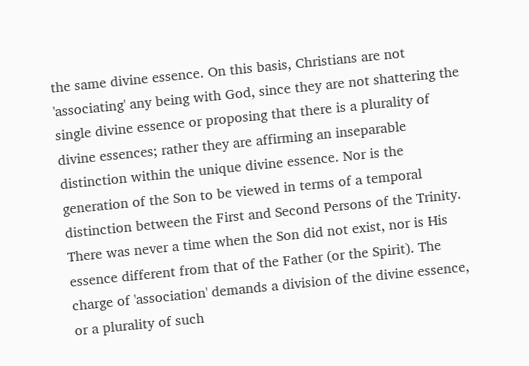the same divine essence. On this basis, Christians are not 'associating' any being with God, since they are not shattering the single divine essence or proposing that there is a plurality of divine essences; rather they are affirming an inseparable distinction within the unique divine essence. Nor is the generation of the Son to be viewed in terms of a temporal distinction between the First and Second Persons of the Trinity. There was never a time when the Son did not exist, nor is His essence different from that of the Father (or the Spirit). The charge of 'association' demands a division of the divine essence, or a plurality of such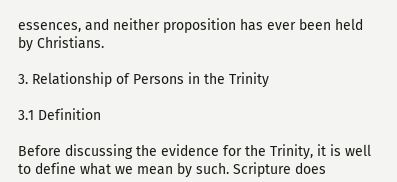essences, and neither proposition has ever been held by Christians.

3. Relationship of Persons in the Trinity

3.1 Definition

Before discussing the evidence for the Trinity, it is well to define what we mean by such. Scripture does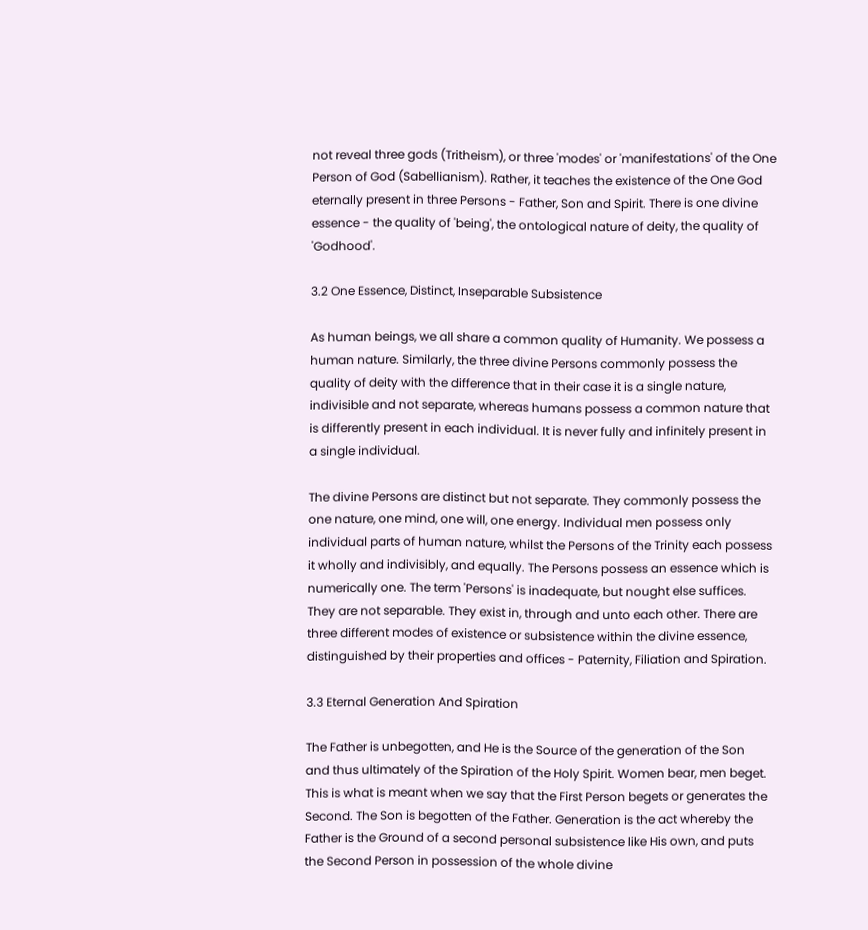not reveal three gods (Tritheism), or three 'modes' or 'manifestations' of the One Person of God (Sabellianism). Rather, it teaches the existence of the One God eternally present in three Persons - Father, Son and Spirit. There is one divine essence - the quality of 'being', the ontological nature of deity, the quality of 'Godhood'.

3.2 One Essence, Distinct, Inseparable Subsistence

As human beings, we all share a common quality of Humanity. We possess a human nature. Similarly, the three divine Persons commonly possess the quality of deity with the difference that in their case it is a single nature, indivisible and not separate, whereas humans possess a common nature that is differently present in each individual. It is never fully and infinitely present in a single individual.

The divine Persons are distinct but not separate. They commonly possess the one nature, one mind, one will, one energy. Individual men possess only individual parts of human nature, whilst the Persons of the Trinity each possess it wholly and indivisibly, and equally. The Persons possess an essence which is numerically one. The term 'Persons' is inadequate, but nought else suffices. They are not separable. They exist in, through and unto each other. There are three different modes of existence or subsistence within the divine essence, distinguished by their properties and offices - Paternity, Filiation and Spiration.

3.3 Eternal Generation And Spiration

The Father is unbegotten, and He is the Source of the generation of the Son and thus ultimately of the Spiration of the Holy Spirit. Women bear, men beget. This is what is meant when we say that the First Person begets or generates the Second. The Son is begotten of the Father. Generation is the act whereby the Father is the Ground of a second personal subsistence like His own, and puts the Second Person in possession of the whole divine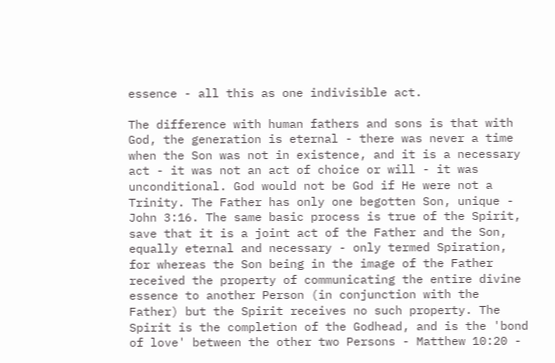essence - all this as one indivisible act.

The difference with human fathers and sons is that with God, the generation is eternal - there was never a time when the Son was not in existence, and it is a necessary act - it was not an act of choice or will - it was unconditional. God would not be God if He were not a Trinity. The Father has only one begotten Son, unique - John 3:16. The same basic process is true of the Spirit, save that it is a joint act of the Father and the Son, equally eternal and necessary - only termed Spiration, for whereas the Son being in the image of the Father received the property of communicating the entire divine essence to another Person (in conjunction with the Father) but the Spirit receives no such property. The Spirit is the completion of the Godhead, and is the 'bond of love' between the other two Persons - Matthew 10:20 -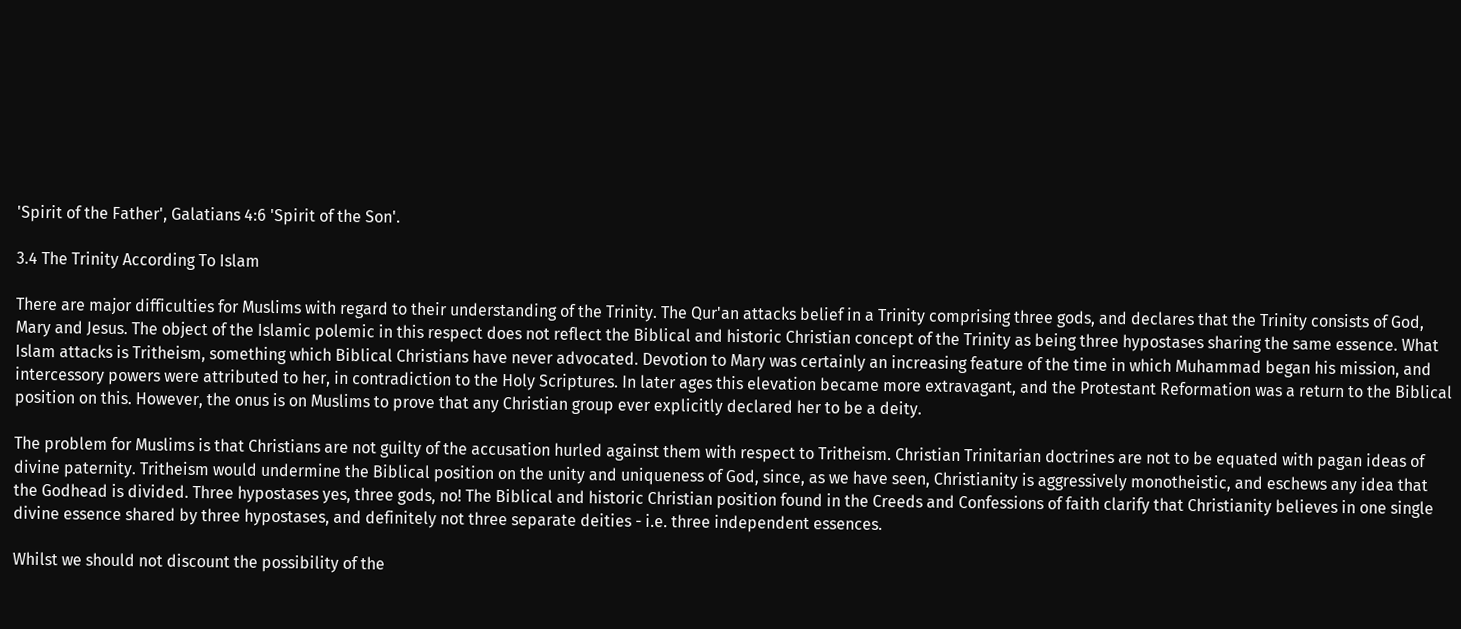'Spirit of the Father', Galatians 4:6 'Spirit of the Son'.

3.4 The Trinity According To Islam

There are major difficulties for Muslims with regard to their understanding of the Trinity. The Qur'an attacks belief in a Trinity comprising three gods, and declares that the Trinity consists of God, Mary and Jesus. The object of the Islamic polemic in this respect does not reflect the Biblical and historic Christian concept of the Trinity as being three hypostases sharing the same essence. What Islam attacks is Tritheism, something which Biblical Christians have never advocated. Devotion to Mary was certainly an increasing feature of the time in which Muhammad began his mission, and intercessory powers were attributed to her, in contradiction to the Holy Scriptures. In later ages this elevation became more extravagant, and the Protestant Reformation was a return to the Biblical position on this. However, the onus is on Muslims to prove that any Christian group ever explicitly declared her to be a deity.

The problem for Muslims is that Christians are not guilty of the accusation hurled against them with respect to Tritheism. Christian Trinitarian doctrines are not to be equated with pagan ideas of divine paternity. Tritheism would undermine the Biblical position on the unity and uniqueness of God, since, as we have seen, Christianity is aggressively monotheistic, and eschews any idea that the Godhead is divided. Three hypostases yes, three gods, no! The Biblical and historic Christian position found in the Creeds and Confessions of faith clarify that Christianity believes in one single divine essence shared by three hypostases, and definitely not three separate deities - i.e. three independent essences.

Whilst we should not discount the possibility of the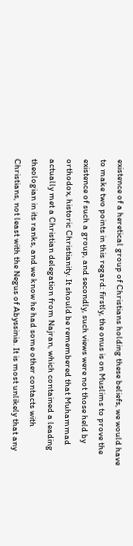existence of a heretical group of Christians holding these beliefs, we would have to make two points in this regard: firstly, the onus is on Muslims to prove the existence of such a group, and secondly, such views were not those held by orthodox, historic Christianity. It should be remembered that Muhammad actually met a Christian delegation from Najran, which contained a leading theologian in its ranks, and we know he had some other contacts with Christians, not least with the Negus of Abyssinia. It is most unlikely that any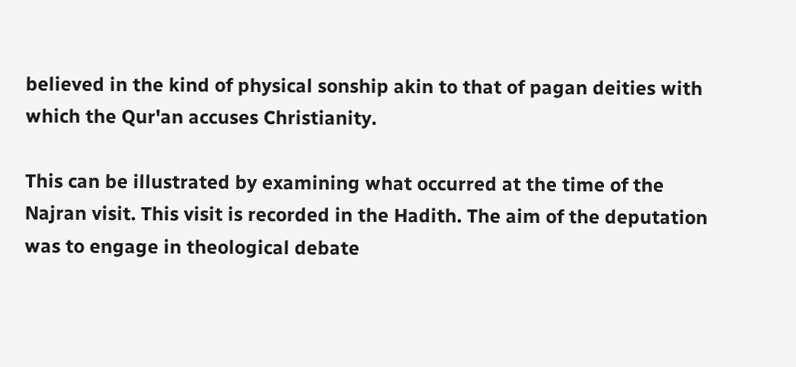believed in the kind of physical sonship akin to that of pagan deities with which the Qur'an accuses Christianity.

This can be illustrated by examining what occurred at the time of the Najran visit. This visit is recorded in the Hadith. The aim of the deputation was to engage in theological debate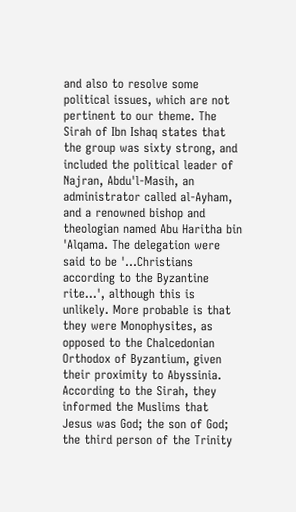and also to resolve some political issues, which are not pertinent to our theme. The Sirah of Ibn Ishaq states that the group was sixty strong, and included the political leader of Najran, Abdu'l-Masih, an administrator called al-Ayham, and a renowned bishop and theologian named Abu Haritha bin 'Alqama. The delegation were said to be '...Christians according to the Byzantine rite...', although this is unlikely. More probable is that they were Monophysites, as opposed to the Chalcedonian Orthodox of Byzantium, given their proximity to Abyssinia. According to the Sirah, they informed the Muslims that Jesus was God; the son of God; the third person of the Trinity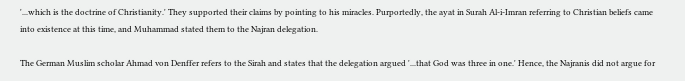'...which is the doctrine of Christianity.' They supported their claims by pointing to his miracles. Purportedly, the ayat in Surah Al-i-Imran referring to Christian beliefs came into existence at this time, and Muhammad stated them to the Najran delegation.

The German Muslim scholar Ahmad von Denffer refers to the Sirah and states that the delegation argued '...that God was three in one.' Hence, the Najranis did not argue for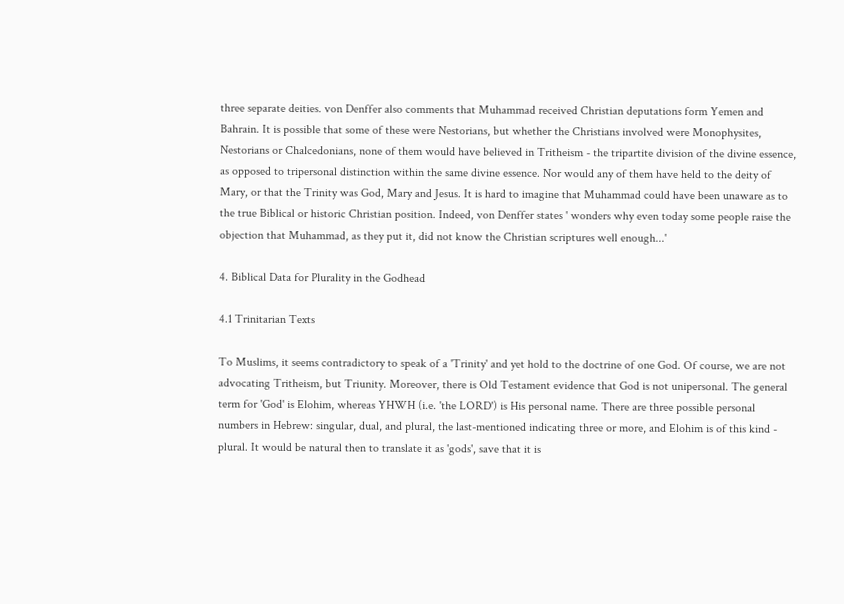three separate deities. von Denffer also comments that Muhammad received Christian deputations form Yemen and Bahrain. It is possible that some of these were Nestorians, but whether the Christians involved were Monophysites, Nestorians or Chalcedonians, none of them would have believed in Tritheism - the tripartite division of the divine essence, as opposed to tripersonal distinction within the same divine essence. Nor would any of them have held to the deity of Mary, or that the Trinity was God, Mary and Jesus. It is hard to imagine that Muhammad could have been unaware as to the true Biblical or historic Christian position. Indeed, von Denffer states ' wonders why even today some people raise the objection that Muhammad, as they put it, did not know the Christian scriptures well enough...'

4. Biblical Data for Plurality in the Godhead

4.1 Trinitarian Texts

To Muslims, it seems contradictory to speak of a 'Trinity' and yet hold to the doctrine of one God. Of course, we are not advocating Tritheism, but Triunity. Moreover, there is Old Testament evidence that God is not unipersonal. The general term for 'God' is Elohim, whereas YHWH (i.e. 'the LORD') is His personal name. There are three possible personal numbers in Hebrew: singular, dual, and plural, the last-mentioned indicating three or more, and Elohim is of this kind - plural. It would be natural then to translate it as 'gods', save that it is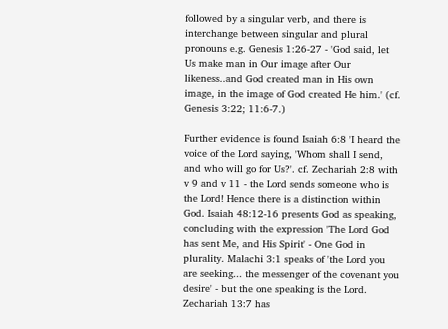followed by a singular verb, and there is interchange between singular and plural pronouns e.g. Genesis 1:26-27 - 'God said, let Us make man in Our image after Our likeness..and God created man in His own image, in the image of God created He him.' (cf. Genesis 3:22; 11:6-7.)

Further evidence is found Isaiah 6:8 'I heard the voice of the Lord saying, 'Whom shall I send, and who will go for Us?'. cf. Zechariah 2:8 with v 9 and v 11 - the Lord sends someone who is the Lord! Hence there is a distinction within God. Isaiah 48:12-16 presents God as speaking, concluding with the expression 'The Lord God has sent Me, and His Spirit' - One God in plurality. Malachi 3:1 speaks of 'the Lord you are seeking... the messenger of the covenant you desire' - but the one speaking is the Lord. Zechariah 13:7 has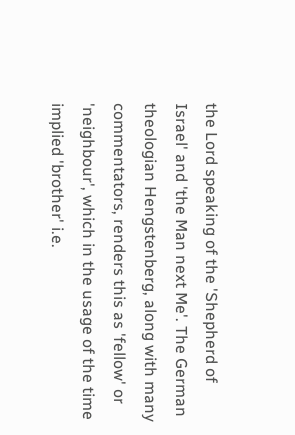the Lord speaking of the 'Shepherd of Israel' and 'the Man next Me'. The German theologian Hengstenberg, along with many commentators, renders this as 'fellow' or 'neighbour', which in the usage of the time implied 'brother' i.e.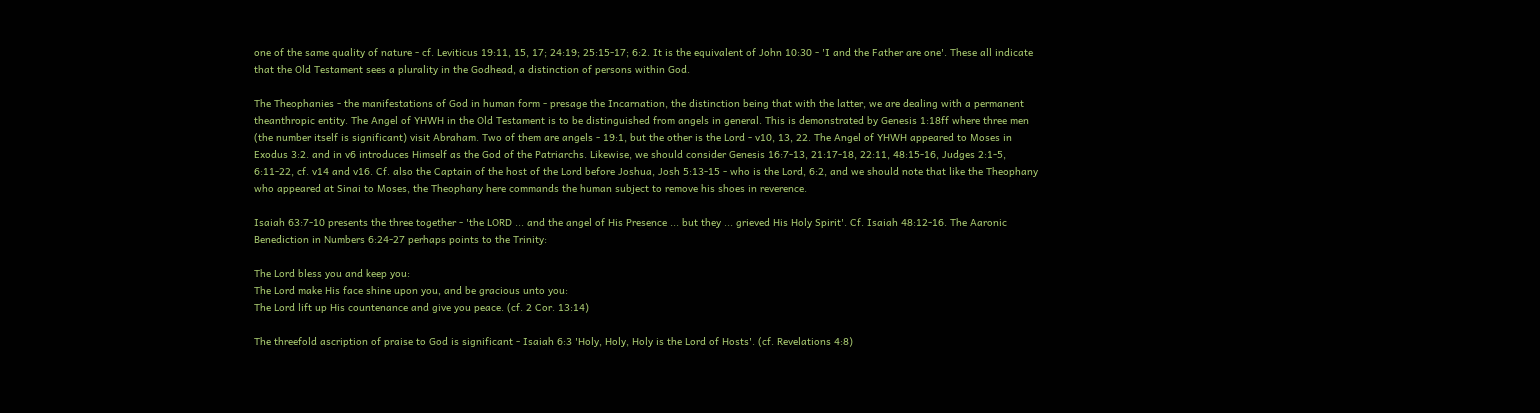one of the same quality of nature - cf. Leviticus 19:11, 15, 17; 24:19; 25:15-17; 6:2. It is the equivalent of John 10:30 - 'I and the Father are one'. These all indicate that the Old Testament sees a plurality in the Godhead, a distinction of persons within God.

The Theophanies - the manifestations of God in human form - presage the Incarnation, the distinction being that with the latter, we are dealing with a permanent theanthropic entity. The Angel of YHWH in the Old Testament is to be distinguished from angels in general. This is demonstrated by Genesis 1:18ff where three men (the number itself is significant) visit Abraham. Two of them are angels - 19:1, but the other is the Lord - v10, 13, 22. The Angel of YHWH appeared to Moses in Exodus 3:2. and in v6 introduces Himself as the God of the Patriarchs. Likewise, we should consider Genesis 16:7-13, 21:17-18, 22:11, 48:15-16, Judges 2:1-5, 6:11-22, cf. v14 and v16. Cf. also the Captain of the host of the Lord before Joshua, Josh 5:13-15 - who is the Lord, 6:2, and we should note that like the Theophany who appeared at Sinai to Moses, the Theophany here commands the human subject to remove his shoes in reverence.

Isaiah 63:7-10 presents the three together - 'the LORD ... and the angel of His Presence ... but they ... grieved His Holy Spirit'. Cf. Isaiah 48:12-16. The Aaronic Benediction in Numbers 6:24-27 perhaps points to the Trinity:

The Lord bless you and keep you:
The Lord make His face shine upon you, and be gracious unto you:
The Lord lift up His countenance and give you peace. (cf. 2 Cor. 13:14)

The threefold ascription of praise to God is significant - Isaiah 6:3 'Holy, Holy, Holy is the Lord of Hosts'. (cf. Revelations 4:8)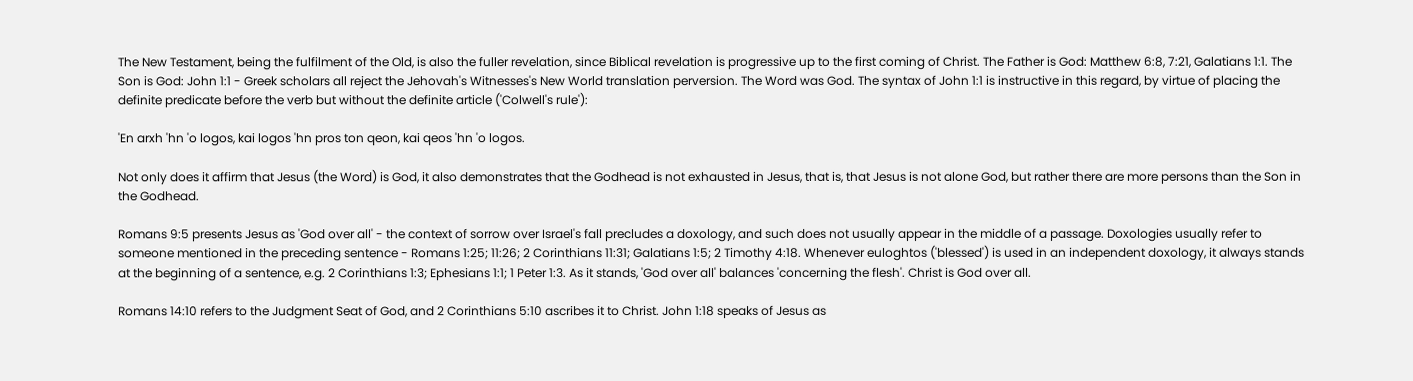The New Testament, being the fulfilment of the Old, is also the fuller revelation, since Biblical revelation is progressive up to the first coming of Christ. The Father is God: Matthew 6:8, 7:21, Galatians 1:1. The Son is God: John 1:1 - Greek scholars all reject the Jehovah's Witnesses's New World translation perversion. The Word was God. The syntax of John 1:1 is instructive in this regard, by virtue of placing the definite predicate before the verb but without the definite article ('Colwell's rule'):

'En arxh 'hn 'o logos, kai logos 'hn pros ton qeon, kai qeos 'hn 'o logos.

Not only does it affirm that Jesus (the Word) is God, it also demonstrates that the Godhead is not exhausted in Jesus, that is, that Jesus is not alone God, but rather there are more persons than the Son in the Godhead.

Romans 9:5 presents Jesus as 'God over all' - the context of sorrow over Israel's fall precludes a doxology, and such does not usually appear in the middle of a passage. Doxologies usually refer to someone mentioned in the preceding sentence - Romans 1:25; 11:26; 2 Corinthians 11:31; Galatians 1:5; 2 Timothy 4:18. Whenever euloghtos ('blessed') is used in an independent doxology, it always stands at the beginning of a sentence, e.g. 2 Corinthians 1:3; Ephesians 1:1; 1 Peter 1:3. As it stands, 'God over all' balances 'concerning the flesh'. Christ is God over all.

Romans 14:10 refers to the Judgment Seat of God, and 2 Corinthians 5:10 ascribes it to Christ. John 1:18 speaks of Jesus as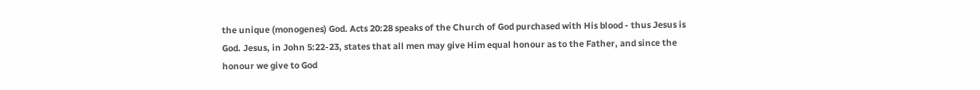the unique (monogenes) God. Acts 20:28 speaks of the Church of God purchased with His blood - thus Jesus is God. Jesus, in John 5:22-23, states that all men may give Him equal honour as to the Father, and since the honour we give to God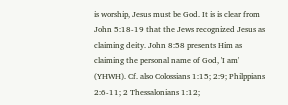is worship, Jesus must be God. It is is clear from John 5:18-19 that the Jews recognized Jesus as claiming deity. John 8:58 presents Him as claiming the personal name of God, 'I am' (YHWH). Cf. also Colossians 1:15; 2:9; Philppians 2:6-11; 2 Thessalonians 1:12;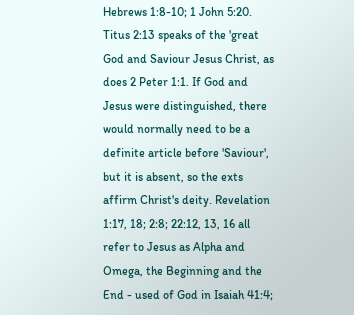Hebrews 1:8-10; 1 John 5:20. Titus 2:13 speaks of the 'great God and Saviour Jesus Christ, as does 2 Peter 1:1. If God and Jesus were distinguished, there would normally need to be a definite article before 'Saviour', but it is absent, so the exts affirm Christ's deity. Revelation 1:17, 18; 2:8; 22:12, 13, 16 all refer to Jesus as Alpha and Omega, the Beginning and the End - used of God in Isaiah 41:4;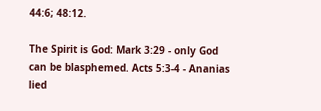44:6; 48:12.

The Spirit is God: Mark 3:29 - only God can be blasphemed. Acts 5:3-4 - Ananias lied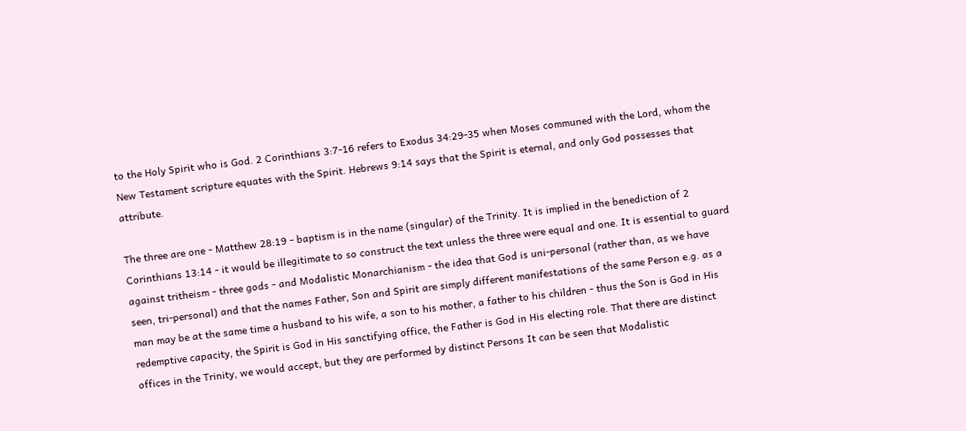to the Holy Spirit who is God. 2 Corinthians 3:7-16 refers to Exodus 34:29-35 when Moses communed with the Lord, whom the New Testament scripture equates with the Spirit. Hebrews 9:14 says that the Spirit is eternal, and only God possesses that attribute.

The three are one - Matthew 28:19 - baptism is in the name (singular) of the Trinity. It is implied in the benediction of 2 Corinthians 13:14 - it would be illegitimate to so construct the text unless the three were equal and one. It is essential to guard against tritheism - three gods - and Modalistic Monarchianism - the idea that God is uni-personal (rather than, as we have seen, tri-personal) and that the names Father, Son and Spirit are simply different manifestations of the same Person e.g. as a man may be at the same time a husband to his wife, a son to his mother, a father to his children - thus the Son is God in His redemptive capacity, the Spirit is God in His sanctifying office, the Father is God in His electing role. That there are distinct offices in the Trinity, we would accept, but they are performed by distinct Persons It can be seen that Modalistic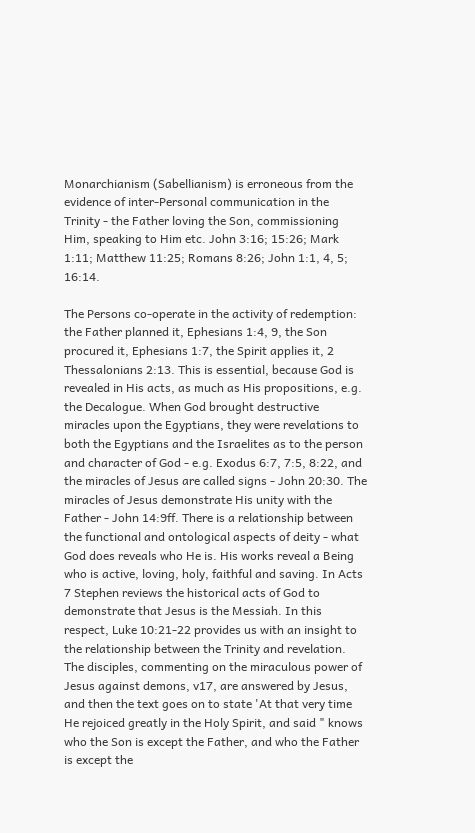Monarchianism (Sabellianism) is erroneous from the evidence of inter-Personal communication in the Trinity - the Father loving the Son, commissioning Him, speaking to Him etc. John 3:16; 15:26; Mark 1:11; Matthew 11:25; Romans 8:26; John 1:1, 4, 5; 16:14.

The Persons co-operate in the activity of redemption: the Father planned it, Ephesians 1:4, 9, the Son procured it, Ephesians 1:7, the Spirit applies it, 2 Thessalonians 2:13. This is essential, because God is revealed in His acts, as much as His propositions, e.g. the Decalogue. When God brought destructive miracles upon the Egyptians, they were revelations to both the Egyptians and the Israelites as to the person and character of God - e.g. Exodus 6:7, 7:5, 8:22, and the miracles of Jesus are called signs - John 20:30. The miracles of Jesus demonstrate His unity with the Father - John 14:9ff. There is a relationship between the functional and ontological aspects of deity - what God does reveals who He is. His works reveal a Being who is active, loving, holy, faithful and saving. In Acts 7 Stephen reviews the historical acts of God to demonstrate that Jesus is the Messiah. In this respect, Luke 10:21-22 provides us with an insight to the relationship between the Trinity and revelation. The disciples, commenting on the miraculous power of Jesus against demons, v17, are answered by Jesus, and then the text goes on to state 'At that very time He rejoiced greatly in the Holy Spirit, and said " knows who the Son is except the Father, and who the Father is except the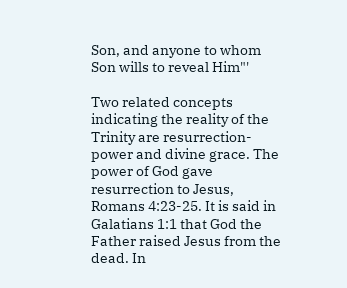Son, and anyone to whom Son wills to reveal Him"'

Two related concepts indicating the reality of the Trinity are resurrection-power and divine grace. The power of God gave resurrection to Jesus, Romans 4:23-25. It is said in Galatians 1:1 that God the Father raised Jesus from the dead. In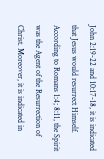John 2:19-22 and 10:17-18, it is indicated that Jesus would resurrect Himself. According to Romans 1:4; 8:11, the Spirit was the Agent of the Resurrection of Christ. Moreover, it is indicated in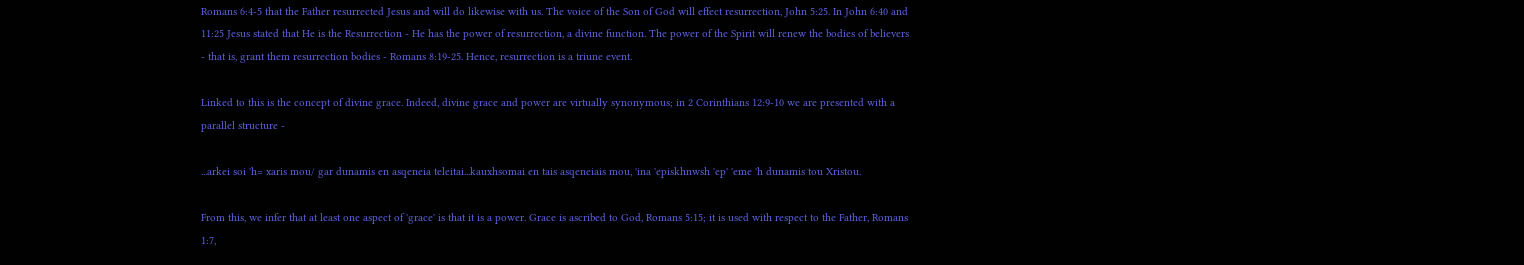Romans 6:4-5 that the Father resurrected Jesus and will do likewise with us. The voice of the Son of God will effect resurrection, John 5:25. In John 6:40 and 11:25 Jesus stated that He is the Resurrection - He has the power of resurrection, a divine function. The power of the Spirit will renew the bodies of believers - that is, grant them resurrection bodies - Romans 8:19-25. Hence, resurrection is a triune event.

Linked to this is the concept of divine grace. Indeed, divine grace and power are virtually synonymous; in 2 Corinthians 12:9-10 we are presented with a parallel structure -

...arkei soi 'h= xaris mou/ gar dunamis en asqeneia teleitai...kauxhsomai en tais asqeneiais mou, 'ina 'episkhnwsh 'ep' 'eme 'h dunamis tou Xristou.

From this, we infer that at least one aspect of 'grace' is that it is a power. Grace is ascribed to God, Romans 5:15; it is used with respect to the Father, Romans 1:7,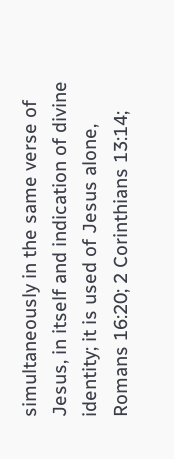simultaneously in the same verse of Jesus, in itself and indication of divine identity; it is used of Jesus alone, Romans 16:20; 2 Corinthians 13:14;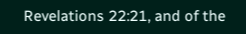Revelations 22:21, and of the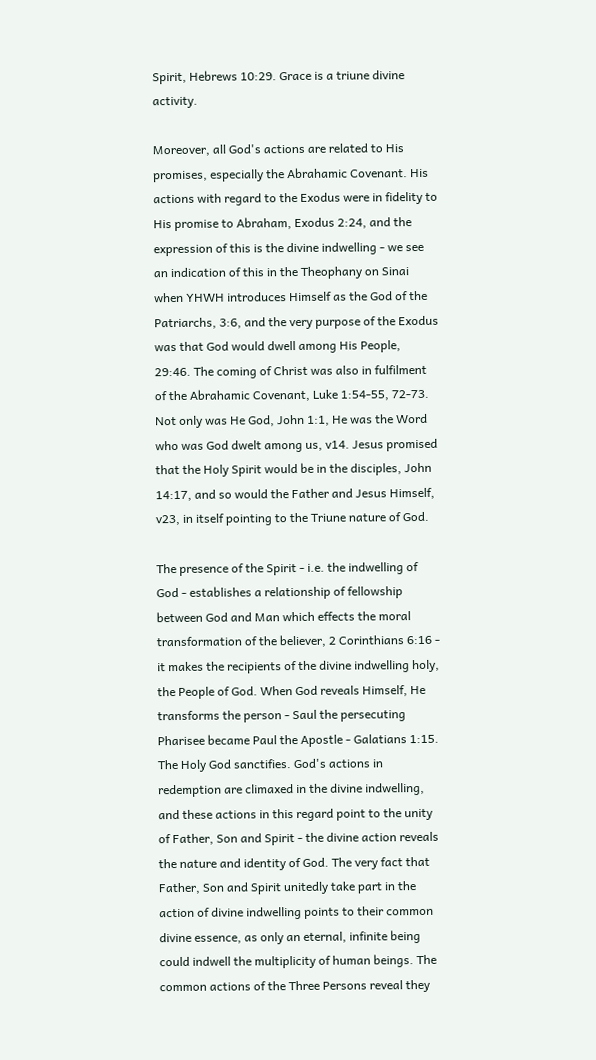Spirit, Hebrews 10:29. Grace is a triune divine activity.

Moreover, all God's actions are related to His promises, especially the Abrahamic Covenant. His actions with regard to the Exodus were in fidelity to His promise to Abraham, Exodus 2:24, and the expression of this is the divine indwelling - we see an indication of this in the Theophany on Sinai when YHWH introduces Himself as the God of the Patriarchs, 3:6, and the very purpose of the Exodus was that God would dwell among His People, 29:46. The coming of Christ was also in fulfilment of the Abrahamic Covenant, Luke 1:54-55, 72-73. Not only was He God, John 1:1, He was the Word who was God dwelt among us, v14. Jesus promised that the Holy Spirit would be in the disciples, John 14:17, and so would the Father and Jesus Himself, v23, in itself pointing to the Triune nature of God.

The presence of the Spirit - i.e. the indwelling of God - establishes a relationship of fellowship between God and Man which effects the moral transformation of the believer, 2 Corinthians 6:16 - it makes the recipients of the divine indwelling holy, the People of God. When God reveals Himself, He transforms the person - Saul the persecuting Pharisee became Paul the Apostle - Galatians 1:15. The Holy God sanctifies. God's actions in redemption are climaxed in the divine indwelling, and these actions in this regard point to the unity of Father, Son and Spirit - the divine action reveals the nature and identity of God. The very fact that Father, Son and Spirit unitedly take part in the action of divine indwelling points to their common divine essence, as only an eternal, infinite being could indwell the multiplicity of human beings. The common actions of the Three Persons reveal they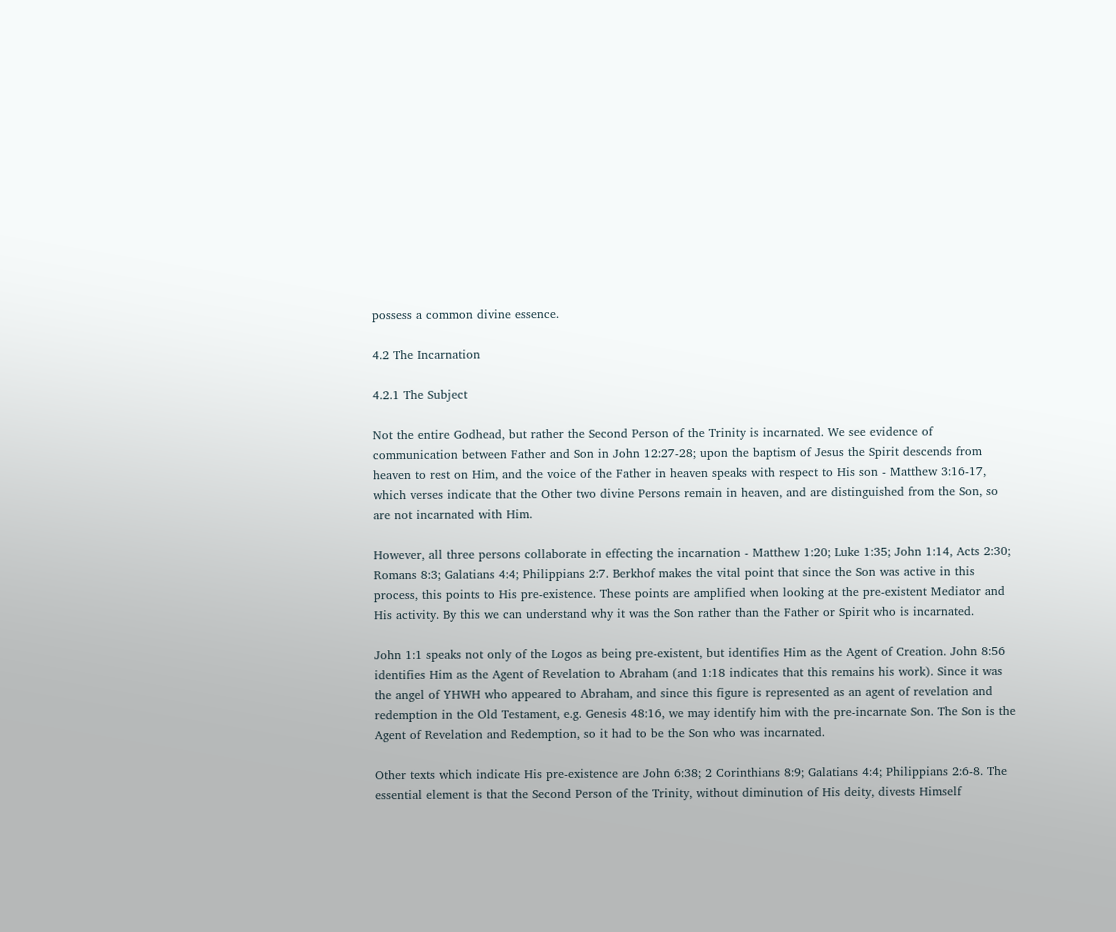possess a common divine essence.

4.2 The Incarnation

4.2.1 The Subject

Not the entire Godhead, but rather the Second Person of the Trinity is incarnated. We see evidence of communication between Father and Son in John 12:27-28; upon the baptism of Jesus the Spirit descends from heaven to rest on Him, and the voice of the Father in heaven speaks with respect to His son - Matthew 3:16-17, which verses indicate that the Other two divine Persons remain in heaven, and are distinguished from the Son, so are not incarnated with Him.

However, all three persons collaborate in effecting the incarnation - Matthew 1:20; Luke 1:35; John 1:14, Acts 2:30; Romans 8:3; Galatians 4:4; Philippians 2:7. Berkhof makes the vital point that since the Son was active in this process, this points to His pre-existence. These points are amplified when looking at the pre-existent Mediator and His activity. By this we can understand why it was the Son rather than the Father or Spirit who is incarnated.

John 1:1 speaks not only of the Logos as being pre-existent, but identifies Him as the Agent of Creation. John 8:56 identifies Him as the Agent of Revelation to Abraham (and 1:18 indicates that this remains his work). Since it was the angel of YHWH who appeared to Abraham, and since this figure is represented as an agent of revelation and redemption in the Old Testament, e.g. Genesis 48:16, we may identify him with the pre-incarnate Son. The Son is the Agent of Revelation and Redemption, so it had to be the Son who was incarnated.

Other texts which indicate His pre-existence are John 6:38; 2 Corinthians 8:9; Galatians 4:4; Philippians 2:6-8. The essential element is that the Second Person of the Trinity, without diminution of His deity, divests Himself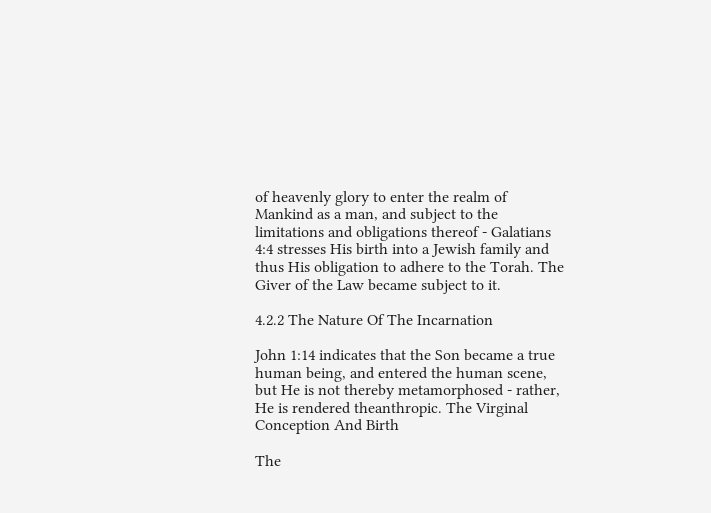of heavenly glory to enter the realm of Mankind as a man, and subject to the limitations and obligations thereof - Galatians 4:4 stresses His birth into a Jewish family and thus His obligation to adhere to the Torah. The Giver of the Law became subject to it.

4.2.2 The Nature Of The Incarnation

John 1:14 indicates that the Son became a true human being, and entered the human scene, but He is not thereby metamorphosed - rather, He is rendered theanthropic. The Virginal Conception And Birth

The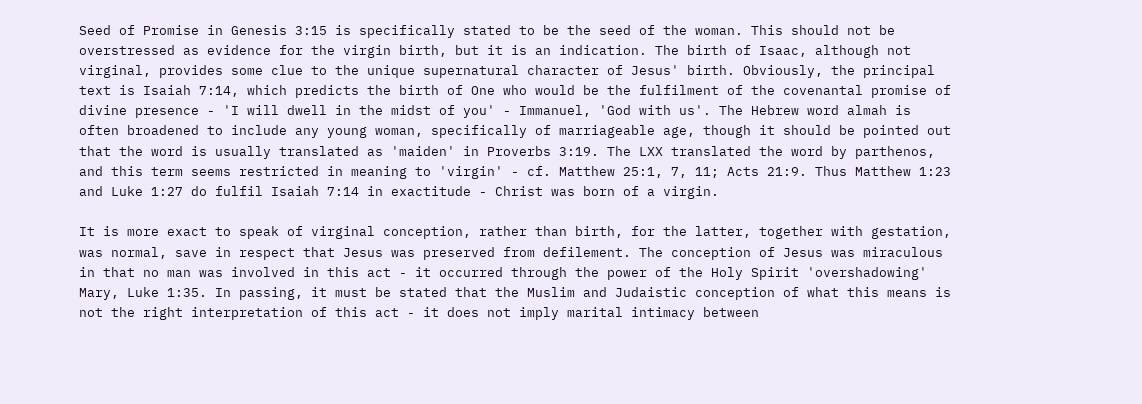Seed of Promise in Genesis 3:15 is specifically stated to be the seed of the woman. This should not be overstressed as evidence for the virgin birth, but it is an indication. The birth of Isaac, although not virginal, provides some clue to the unique supernatural character of Jesus' birth. Obviously, the principal text is Isaiah 7:14, which predicts the birth of One who would be the fulfilment of the covenantal promise of divine presence - 'I will dwell in the midst of you' - Immanuel, 'God with us'. The Hebrew word almah is often broadened to include any young woman, specifically of marriageable age, though it should be pointed out that the word is usually translated as 'maiden' in Proverbs 3:19. The LXX translated the word by parthenos, and this term seems restricted in meaning to 'virgin' - cf. Matthew 25:1, 7, 11; Acts 21:9. Thus Matthew 1:23 and Luke 1:27 do fulfil Isaiah 7:14 in exactitude - Christ was born of a virgin.

It is more exact to speak of virginal conception, rather than birth, for the latter, together with gestation, was normal, save in respect that Jesus was preserved from defilement. The conception of Jesus was miraculous in that no man was involved in this act - it occurred through the power of the Holy Spirit 'overshadowing' Mary, Luke 1:35. In passing, it must be stated that the Muslim and Judaistic conception of what this means is not the right interpretation of this act - it does not imply marital intimacy between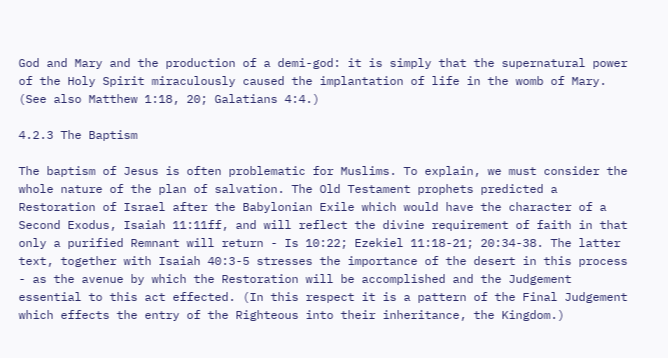God and Mary and the production of a demi-god: it is simply that the supernatural power of the Holy Spirit miraculously caused the implantation of life in the womb of Mary. (See also Matthew 1:18, 20; Galatians 4:4.)

4.2.3 The Baptism

The baptism of Jesus is often problematic for Muslims. To explain, we must consider the whole nature of the plan of salvation. The Old Testament prophets predicted a Restoration of Israel after the Babylonian Exile which would have the character of a Second Exodus, Isaiah 11:11ff, and will reflect the divine requirement of faith in that only a purified Remnant will return - Is 10:22; Ezekiel 11:18-21; 20:34-38. The latter text, together with Isaiah 40:3-5 stresses the importance of the desert in this process - as the avenue by which the Restoration will be accomplished and the Judgement essential to this act effected. (In this respect it is a pattern of the Final Judgement which effects the entry of the Righteous into their inheritance, the Kingdom.)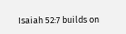Isaiah 52:7 builds on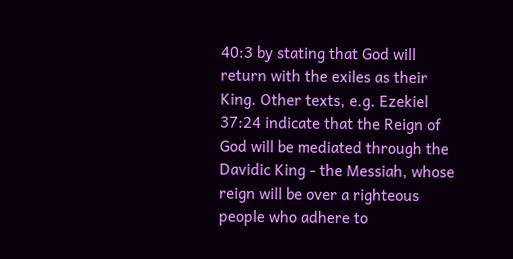40:3 by stating that God will return with the exiles as their King. Other texts, e.g. Ezekiel 37:24 indicate that the Reign of God will be mediated through the Davidic King - the Messiah, whose reign will be over a righteous people who adhere to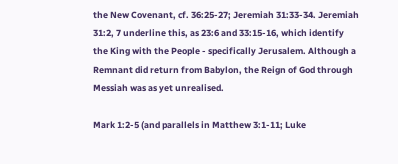the New Covenant, cf. 36:25-27; Jeremiah 31:33-34. Jeremiah 31:2, 7 underline this, as 23:6 and 33:15-16, which identify the King with the People - specifically Jerusalem. Although a Remnant did return from Babylon, the Reign of God through Messiah was as yet unrealised.

Mark 1:2-5 (and parallels in Matthew 3:1-11; Luke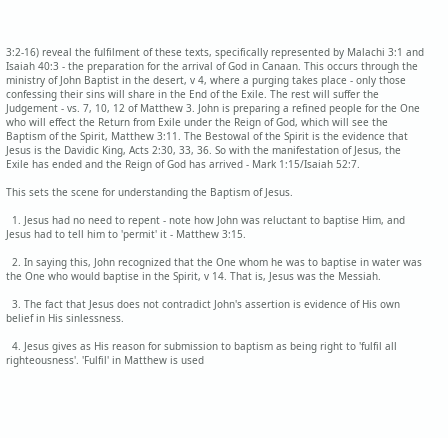3:2-16) reveal the fulfilment of these texts, specifically represented by Malachi 3:1 and Isaiah 40:3 - the preparation for the arrival of God in Canaan. This occurs through the ministry of John Baptist in the desert, v 4, where a purging takes place - only those confessing their sins will share in the End of the Exile. The rest will suffer the Judgement - vs. 7, 10, 12 of Matthew 3. John is preparing a refined people for the One who will effect the Return from Exile under the Reign of God, which will see the Baptism of the Spirit, Matthew 3:11. The Bestowal of the Spirit is the evidence that Jesus is the Davidic King, Acts 2:30, 33, 36. So with the manifestation of Jesus, the Exile has ended and the Reign of God has arrived - Mark 1:15/Isaiah 52:7.

This sets the scene for understanding the Baptism of Jesus.

  1. Jesus had no need to repent - note how John was reluctant to baptise Him, and Jesus had to tell him to 'permit' it - Matthew 3:15.

  2. In saying this, John recognized that the One whom he was to baptise in water was the One who would baptise in the Spirit, v 14. That is, Jesus was the Messiah.

  3. The fact that Jesus does not contradict John's assertion is evidence of His own belief in His sinlessness.

  4. Jesus gives as His reason for submission to baptism as being right to 'fulfil all righteousness'. 'Fulfil' in Matthew is used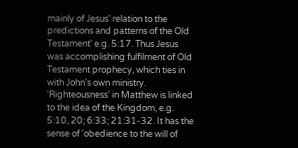mainly of Jesus' relation to the predictions and patterns of the Old Testament' e.g. 5:17. Thus Jesus was accomplishing fulfilment of Old Testament prophecy, which ties in with John's own ministry. 'Righteousness' in Matthew is linked to the idea of the Kingdom, e.g. 5:10, 20; 6:33; 21:31-32. It has the sense of 'obedience to the will of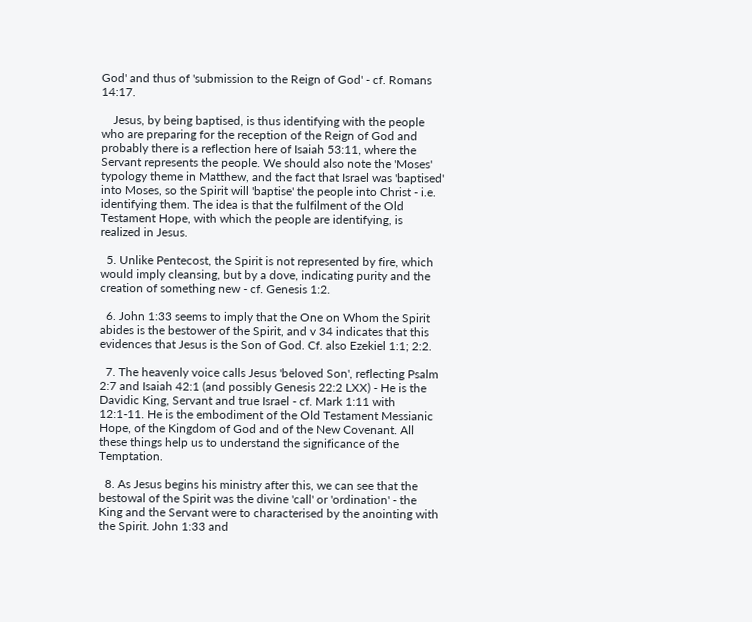God' and thus of 'submission to the Reign of God' - cf. Romans 14:17.

    Jesus, by being baptised, is thus identifying with the people who are preparing for the reception of the Reign of God and probably there is a reflection here of Isaiah 53:11, where the Servant represents the people. We should also note the 'Moses' typology theme in Matthew, and the fact that Israel was 'baptised' into Moses, so the Spirit will 'baptise' the people into Christ - i.e. identifying them. The idea is that the fulfilment of the Old Testament Hope, with which the people are identifying, is realized in Jesus.

  5. Unlike Pentecost, the Spirit is not represented by fire, which would imply cleansing, but by a dove, indicating purity and the creation of something new - cf. Genesis 1:2.

  6. John 1:33 seems to imply that the One on Whom the Spirit abides is the bestower of the Spirit, and v 34 indicates that this evidences that Jesus is the Son of God. Cf. also Ezekiel 1:1; 2:2.

  7. The heavenly voice calls Jesus 'beloved Son', reflecting Psalm 2:7 and Isaiah 42:1 (and possibly Genesis 22:2 LXX) - He is the Davidic King, Servant and true Israel - cf. Mark 1:11 with 12:1-11. He is the embodiment of the Old Testament Messianic Hope, of the Kingdom of God and of the New Covenant. All these things help us to understand the significance of the Temptation.

  8. As Jesus begins his ministry after this, we can see that the bestowal of the Spirit was the divine 'call' or 'ordination' - the King and the Servant were to characterised by the anointing with the Spirit. John 1:33 and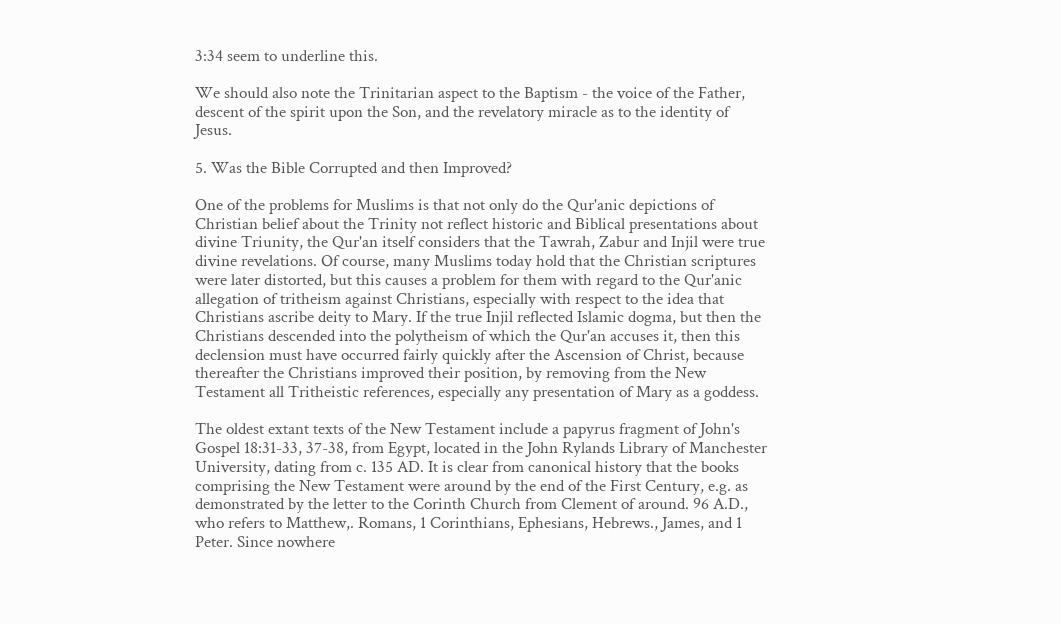3:34 seem to underline this.

We should also note the Trinitarian aspect to the Baptism - the voice of the Father, descent of the spirit upon the Son, and the revelatory miracle as to the identity of Jesus.

5. Was the Bible Corrupted and then Improved?

One of the problems for Muslims is that not only do the Qur'anic depictions of Christian belief about the Trinity not reflect historic and Biblical presentations about divine Triunity, the Qur'an itself considers that the Tawrah, Zabur and Injil were true divine revelations. Of course, many Muslims today hold that the Christian scriptures were later distorted, but this causes a problem for them with regard to the Qur'anic allegation of tritheism against Christians, especially with respect to the idea that Christians ascribe deity to Mary. If the true Injil reflected Islamic dogma, but then the Christians descended into the polytheism of which the Qur'an accuses it, then this declension must have occurred fairly quickly after the Ascension of Christ, because thereafter the Christians improved their position, by removing from the New Testament all Tritheistic references, especially any presentation of Mary as a goddess.

The oldest extant texts of the New Testament include a papyrus fragment of John's Gospel 18:31-33, 37-38, from Egypt, located in the John Rylands Library of Manchester University, dating from c. 135 AD. It is clear from canonical history that the books comprising the New Testament were around by the end of the First Century, e.g. as demonstrated by the letter to the Corinth Church from Clement of around. 96 A.D., who refers to Matthew,. Romans, 1 Corinthians, Ephesians, Hebrews., James, and 1 Peter. Since nowhere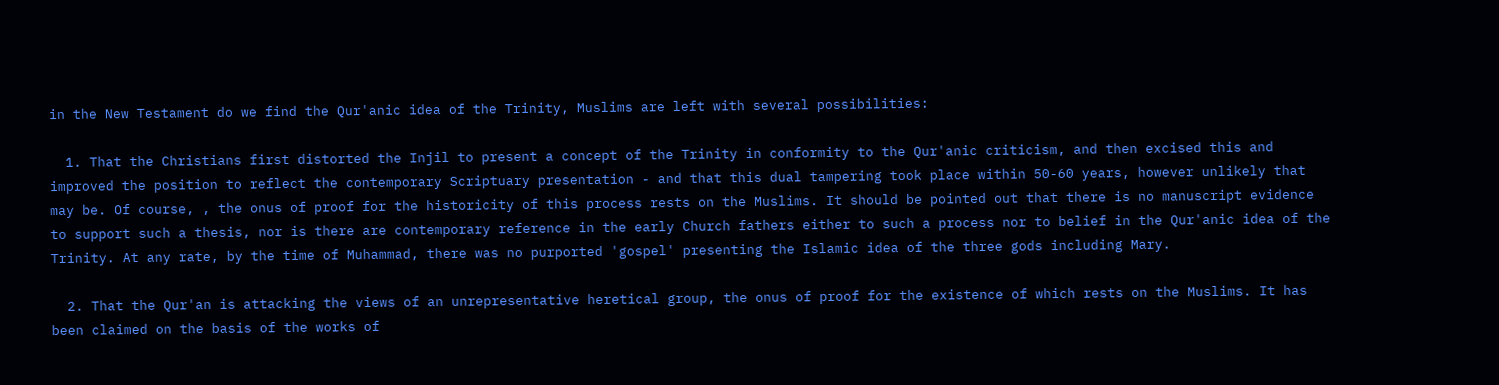in the New Testament do we find the Qur'anic idea of the Trinity, Muslims are left with several possibilities:

  1. That the Christians first distorted the Injil to present a concept of the Trinity in conformity to the Qur'anic criticism, and then excised this and improved the position to reflect the contemporary Scriptuary presentation - and that this dual tampering took place within 50-60 years, however unlikely that may be. Of course, , the onus of proof for the historicity of this process rests on the Muslims. It should be pointed out that there is no manuscript evidence to support such a thesis, nor is there are contemporary reference in the early Church fathers either to such a process nor to belief in the Qur'anic idea of the Trinity. At any rate, by the time of Muhammad, there was no purported 'gospel' presenting the Islamic idea of the three gods including Mary.

  2. That the Qur'an is attacking the views of an unrepresentative heretical group, the onus of proof for the existence of which rests on the Muslims. It has been claimed on the basis of the works of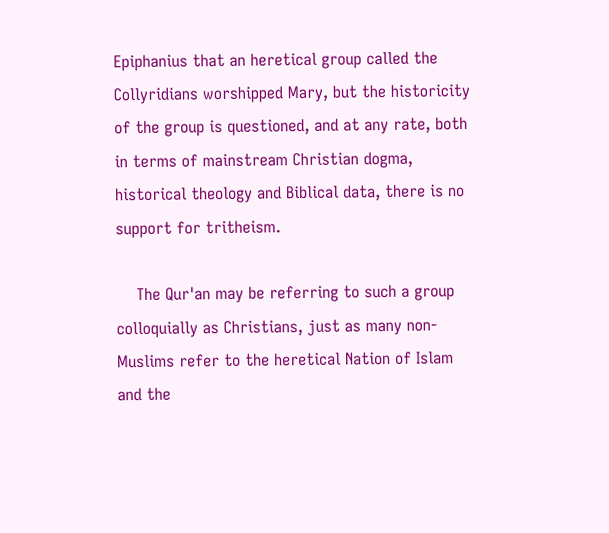Epiphanius that an heretical group called the Collyridians worshipped Mary, but the historicity of the group is questioned, and at any rate, both in terms of mainstream Christian dogma, historical theology and Biblical data, there is no support for tritheism.

    The Qur'an may be referring to such a group colloquially as Christians, just as many non-Muslims refer to the heretical Nation of Islam and the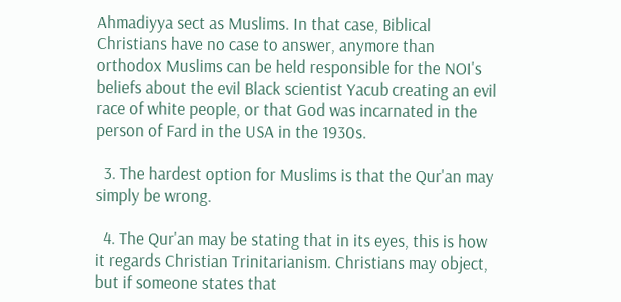Ahmadiyya sect as Muslims. In that case, Biblical Christians have no case to answer, anymore than orthodox Muslims can be held responsible for the NOI's beliefs about the evil Black scientist Yacub creating an evil race of white people, or that God was incarnated in the person of Fard in the USA in the 1930s.

  3. The hardest option for Muslims is that the Qur'an may simply be wrong.

  4. The Qur'an may be stating that in its eyes, this is how it regards Christian Trinitarianism. Christians may object, but if someone states that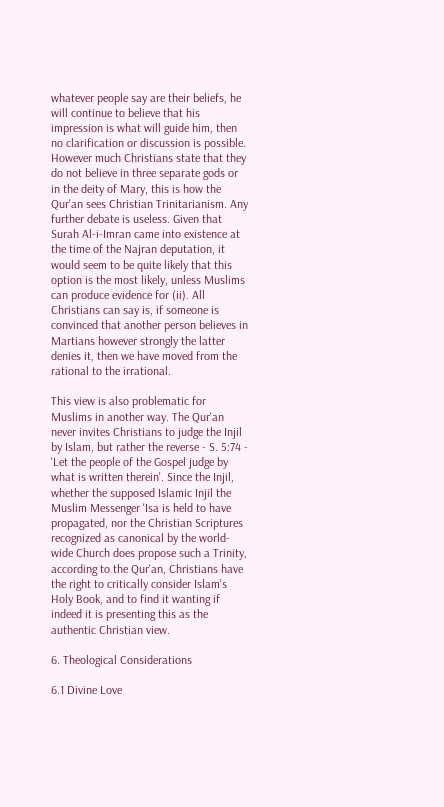whatever people say are their beliefs, he will continue to believe that his impression is what will guide him, then no clarification or discussion is possible. However much Christians state that they do not believe in three separate gods or in the deity of Mary, this is how the Qur'an sees Christian Trinitarianism. Any further debate is useless. Given that Surah Al-i-Imran came into existence at the time of the Najran deputation, it would seem to be quite likely that this option is the most likely, unless Muslims can produce evidence for (ii). All Christians can say is, if someone is convinced that another person believes in Martians however strongly the latter denies it, then we have moved from the rational to the irrational.

This view is also problematic for Muslims in another way. The Qur'an never invites Christians to judge the Injil by Islam, but rather the reverse - S. 5:74 - 'Let the people of the Gospel judge by what is written therein'. Since the Injil, whether the supposed Islamic Injil the Muslim Messenger 'Isa is held to have propagated, nor the Christian Scriptures recognized as canonical by the world-wide Church does propose such a Trinity, according to the Qur'an, Christians have the right to critically consider Islam's Holy Book, and to find it wanting if indeed it is presenting this as the authentic Christian view.

6. Theological Considerations

6.1 Divine Love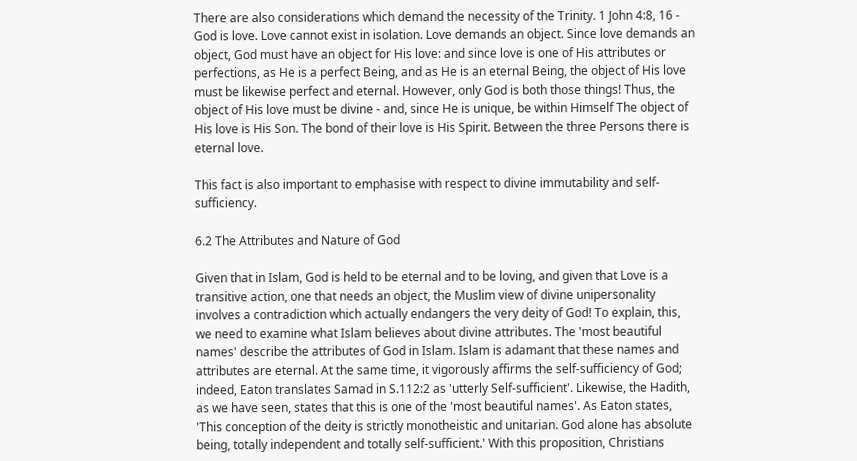There are also considerations which demand the necessity of the Trinity. 1 John 4:8, 16 - God is love. Love cannot exist in isolation. Love demands an object. Since love demands an object, God must have an object for His love: and since love is one of His attributes or perfections, as He is a perfect Being, and as He is an eternal Being, the object of His love must be likewise perfect and eternal. However, only God is both those things! Thus, the object of His love must be divine - and, since He is unique, be within Himself The object of His love is His Son. The bond of their love is His Spirit. Between the three Persons there is eternal love.

This fact is also important to emphasise with respect to divine immutability and self-sufficiency.

6.2 The Attributes and Nature of God

Given that in Islam, God is held to be eternal and to be loving, and given that Love is a transitive action, one that needs an object, the Muslim view of divine unipersonality involves a contradiction which actually endangers the very deity of God! To explain, this, we need to examine what Islam believes about divine attributes. The 'most beautiful names' describe the attributes of God in Islam. Islam is adamant that these names and attributes are eternal. At the same time, it vigorously affirms the self-sufficiency of God; indeed, Eaton translates Samad in S.112:2 as 'utterly Self-sufficient'. Likewise, the Hadith, as we have seen, states that this is one of the 'most beautiful names'. As Eaton states, 'This conception of the deity is strictly monotheistic and unitarian. God alone has absolute being, totally independent and totally self-sufficient.' With this proposition, Christians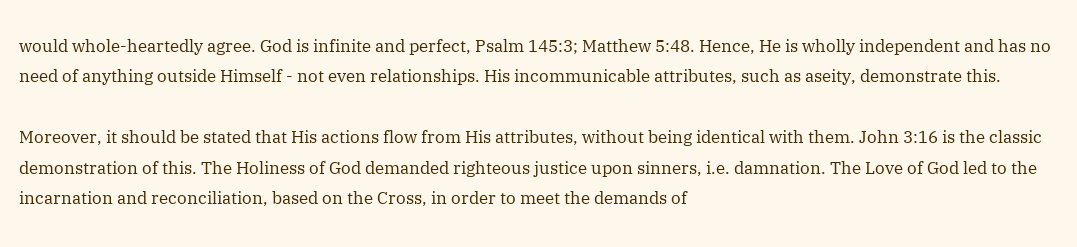would whole-heartedly agree. God is infinite and perfect, Psalm 145:3; Matthew 5:48. Hence, He is wholly independent and has no need of anything outside Himself - not even relationships. His incommunicable attributes, such as aseity, demonstrate this.

Moreover, it should be stated that His actions flow from His attributes, without being identical with them. John 3:16 is the classic demonstration of this. The Holiness of God demanded righteous justice upon sinners, i.e. damnation. The Love of God led to the incarnation and reconciliation, based on the Cross, in order to meet the demands of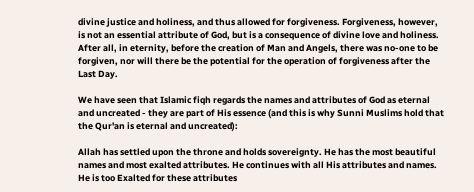divine justice and holiness, and thus allowed for forgiveness. Forgiveness, however, is not an essential attribute of God, but is a consequence of divine love and holiness. After all, in eternity, before the creation of Man and Angels, there was no-one to be forgiven, nor will there be the potential for the operation of forgiveness after the Last Day.

We have seen that Islamic fiqh regards the names and attributes of God as eternal and uncreated - they are part of His essence (and this is why Sunni Muslims hold that the Qur'an is eternal and uncreated):

Allah has settled upon the throne and holds sovereignty. He has the most beautiful names and most exalted attributes. He continues with all His attributes and names. He is too Exalted for these attributes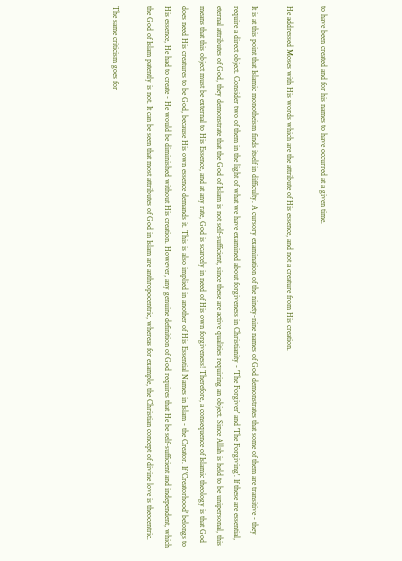to have been created and for his names to have occurred at a given time.

He addressed Moses with His words which are the attribute of His essence, and not a creature from His creation.

It is at this point that Islamic monotheism finds itself in difficulty. A cursory examination of the ninety-nine names of God demonstrates that some of them are transitive - they require a direct object. Consider two of them in the light of what we have examined about forgiveness in Christianity - 'The Forgiver' and 'The Forgiving'. If these are essential, eternal attributes of God, they demonstrate that the God of Islam is not self-sufficient, since these are active qualities requiring an object. Since Allah is held to be unipersonal, this means that this object must be external to His Essence, and at any rate, God is scarcely in need of His own forgiveness! Therefore, a consequence of Islamic theology is that God does need His creatures to be God, because His own essence demands it. This is also implied in another of His Essential Names in Islam - the Creator. If 'Creatorhood' belongs to His essence, He had to create - He would be diminished without His creation. However, any genuine definition of God requires that He be self-sufficient and independent, which the God of Islam patently is not. It can be seen that most attributes of God in Islam are anthropocentric, whereas for example, the Christian concept of divine love is theocentric.

The same criticism goes for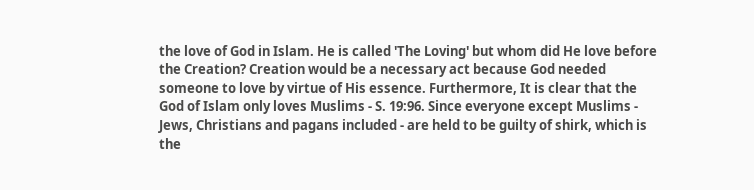the love of God in Islam. He is called 'The Loving' but whom did He love before the Creation? Creation would be a necessary act because God needed someone to love by virtue of His essence. Furthermore, It is clear that the God of Islam only loves Muslims - S. 19:96. Since everyone except Muslims - Jews, Christians and pagans included - are held to be guilty of shirk, which is the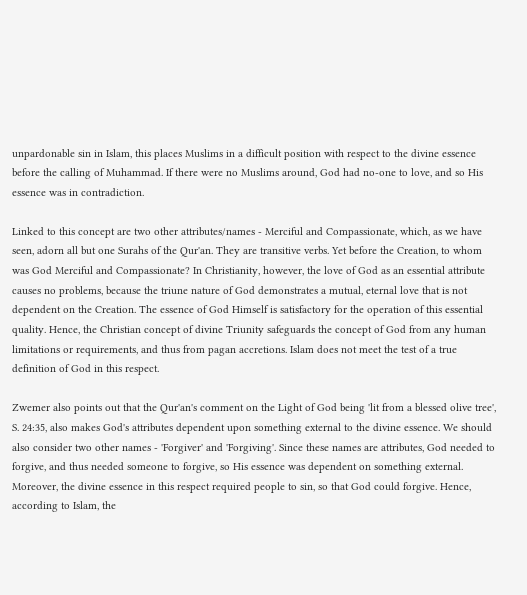unpardonable sin in Islam, this places Muslims in a difficult position with respect to the divine essence before the calling of Muhammad. If there were no Muslims around, God had no-one to love, and so His essence was in contradiction.

Linked to this concept are two other attributes/names - Merciful and Compassionate, which, as we have seen, adorn all but one Surahs of the Qur'an. They are transitive verbs. Yet before the Creation, to whom was God Merciful and Compassionate? In Christianity, however, the love of God as an essential attribute causes no problems, because the triune nature of God demonstrates a mutual, eternal love that is not dependent on the Creation. The essence of God Himself is satisfactory for the operation of this essential quality. Hence, the Christian concept of divine Triunity safeguards the concept of God from any human limitations or requirements, and thus from pagan accretions. Islam does not meet the test of a true definition of God in this respect.

Zwemer also points out that the Qur'an's comment on the Light of God being 'lit from a blessed olive tree', S. 24:35, also makes God's attributes dependent upon something external to the divine essence. We should also consider two other names - 'Forgiver' and 'Forgiving'. Since these names are attributes, God needed to forgive, and thus needed someone to forgive, so His essence was dependent on something external. Moreover, the divine essence in this respect required people to sin, so that God could forgive. Hence, according to Islam, the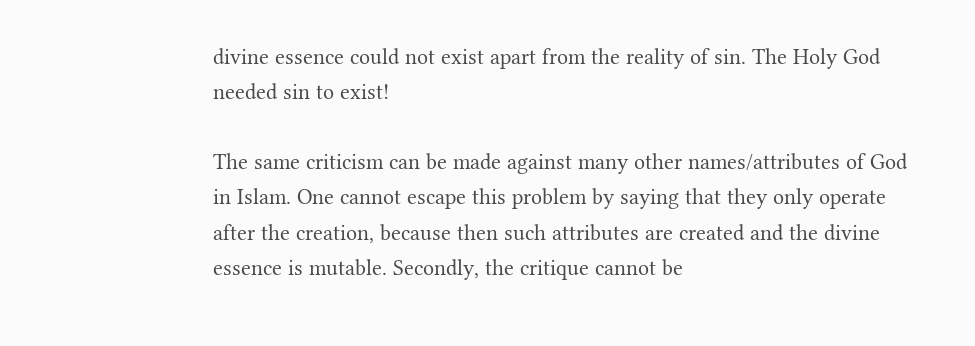divine essence could not exist apart from the reality of sin. The Holy God needed sin to exist!

The same criticism can be made against many other names/attributes of God in Islam. One cannot escape this problem by saying that they only operate after the creation, because then such attributes are created and the divine essence is mutable. Secondly, the critique cannot be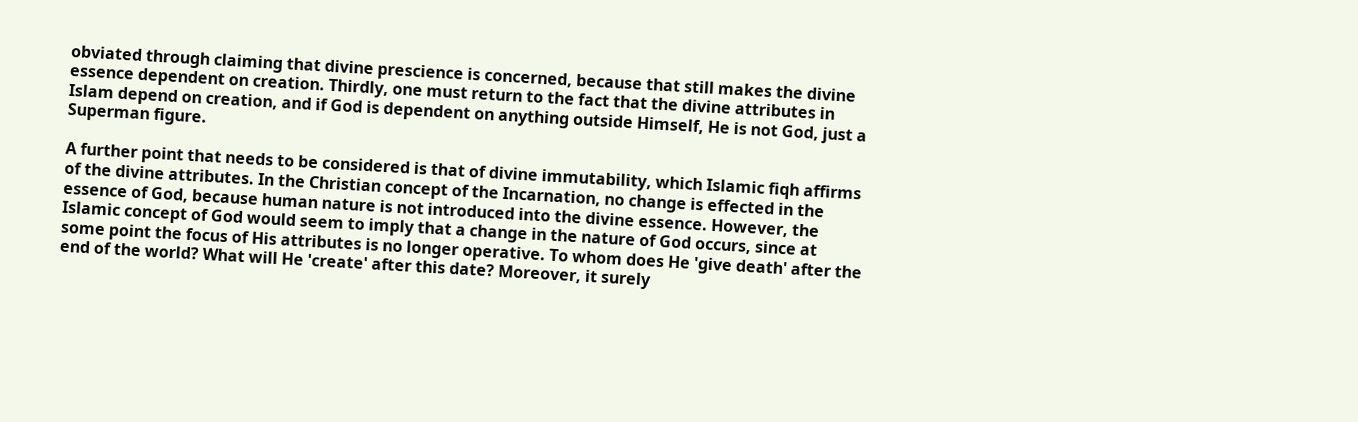obviated through claiming that divine prescience is concerned, because that still makes the divine essence dependent on creation. Thirdly, one must return to the fact that the divine attributes in Islam depend on creation, and if God is dependent on anything outside Himself, He is not God, just a Superman figure.

A further point that needs to be considered is that of divine immutability, which Islamic fiqh affirms of the divine attributes. In the Christian concept of the Incarnation, no change is effected in the essence of God, because human nature is not introduced into the divine essence. However, the Islamic concept of God would seem to imply that a change in the nature of God occurs, since at some point the focus of His attributes is no longer operative. To whom does He 'give death' after the end of the world? What will He 'create' after this date? Moreover, it surely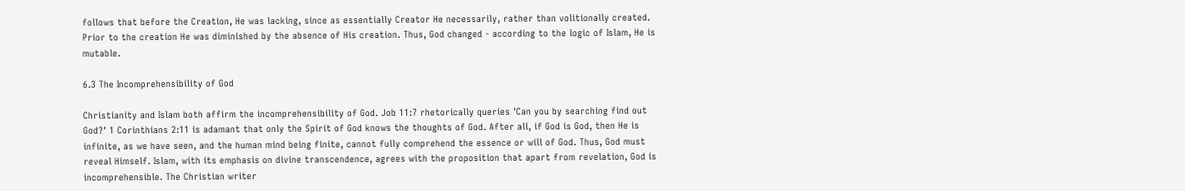follows that before the Creation, He was lacking, since as essentially Creator He necessarily, rather than volitionally created. Prior to the creation He was diminished by the absence of His creation. Thus, God changed - according to the logic of Islam, He is mutable.

6.3 The Incomprehensibility of God

Christianity and Islam both affirm the incomprehensibility of God. Job 11:7 rhetorically queries 'Can you by searching find out God?' 1 Corinthians 2:11 is adamant that only the Spirit of God knows the thoughts of God. After all, if God is God, then He is infinite, as we have seen, and the human mind being finite, cannot fully comprehend the essence or will of God. Thus, God must reveal Himself. Islam, with its emphasis on divine transcendence, agrees with the proposition that apart from revelation, God is incomprehensible. The Christian writer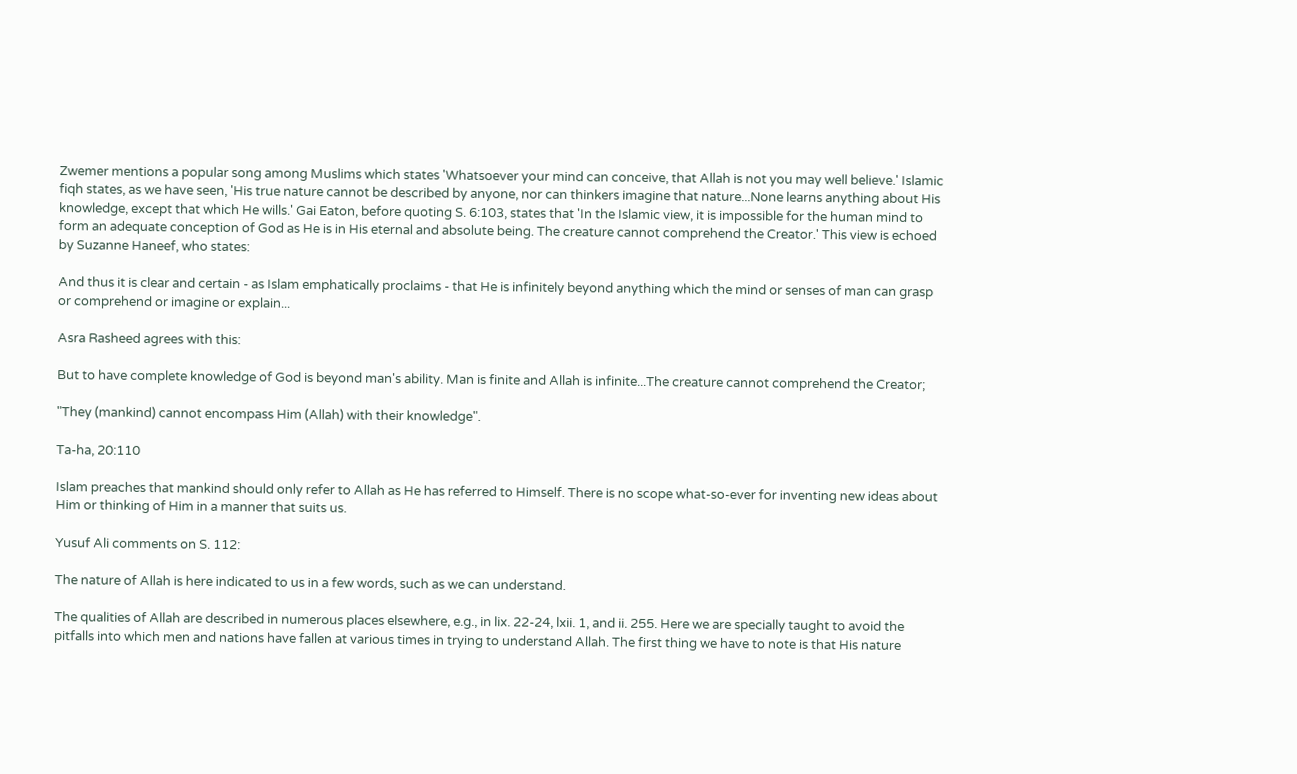Zwemer mentions a popular song among Muslims which states 'Whatsoever your mind can conceive, that Allah is not you may well believe.' Islamic fiqh states, as we have seen, 'His true nature cannot be described by anyone, nor can thinkers imagine that nature...None learns anything about His knowledge, except that which He wills.' Gai Eaton, before quoting S. 6:103, states that 'In the Islamic view, it is impossible for the human mind to form an adequate conception of God as He is in His eternal and absolute being. The creature cannot comprehend the Creator.' This view is echoed by Suzanne Haneef, who states:

And thus it is clear and certain - as Islam emphatically proclaims - that He is infinitely beyond anything which the mind or senses of man can grasp or comprehend or imagine or explain...

Asra Rasheed agrees with this:

But to have complete knowledge of God is beyond man's ability. Man is finite and Allah is infinite...The creature cannot comprehend the Creator;

"They (mankind) cannot encompass Him (Allah) with their knowledge".

Ta-ha, 20:110

Islam preaches that mankind should only refer to Allah as He has referred to Himself. There is no scope what-so-ever for inventing new ideas about Him or thinking of Him in a manner that suits us.

Yusuf Ali comments on S. 112:

The nature of Allah is here indicated to us in a few words, such as we can understand.

The qualities of Allah are described in numerous places elsewhere, e.g., in lix. 22-24, lxii. 1, and ii. 255. Here we are specially taught to avoid the pitfalls into which men and nations have fallen at various times in trying to understand Allah. The first thing we have to note is that His nature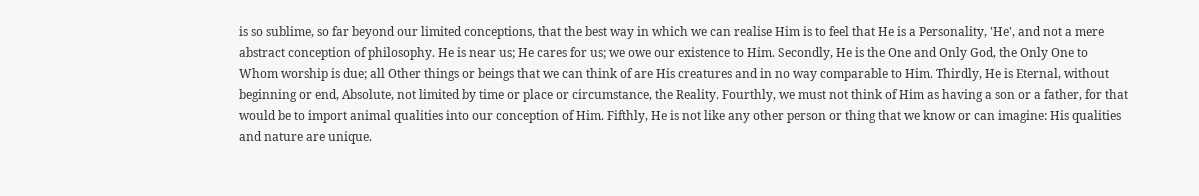is so sublime, so far beyond our limited conceptions, that the best way in which we can realise Him is to feel that He is a Personality, 'He', and not a mere abstract conception of philosophy. He is near us; He cares for us; we owe our existence to Him. Secondly, He is the One and Only God, the Only One to Whom worship is due; all Other things or beings that we can think of are His creatures and in no way comparable to Him. Thirdly, He is Eternal, without beginning or end, Absolute, not limited by time or place or circumstance, the Reality. Fourthly, we must not think of Him as having a son or a father, for that would be to import animal qualities into our conception of Him. Fifthly, He is not like any other person or thing that we know or can imagine: His qualities and nature are unique.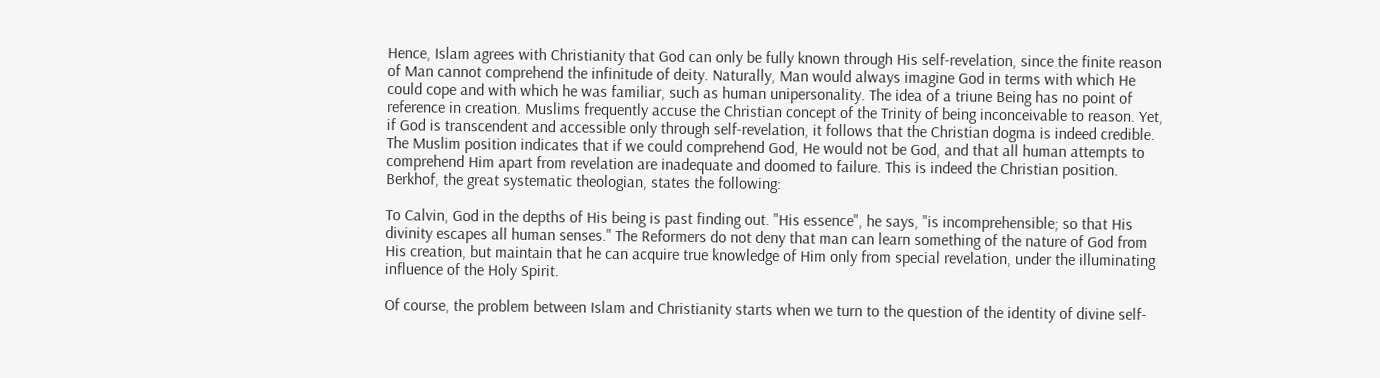Hence, Islam agrees with Christianity that God can only be fully known through His self-revelation, since the finite reason of Man cannot comprehend the infinitude of deity. Naturally, Man would always imagine God in terms with which He could cope and with which he was familiar, such as human unipersonality. The idea of a triune Being has no point of reference in creation. Muslims frequently accuse the Christian concept of the Trinity of being inconceivable to reason. Yet, if God is transcendent and accessible only through self-revelation, it follows that the Christian dogma is indeed credible. The Muslim position indicates that if we could comprehend God, He would not be God, and that all human attempts to comprehend Him apart from revelation are inadequate and doomed to failure. This is indeed the Christian position. Berkhof, the great systematic theologian, states the following:

To Calvin, God in the depths of His being is past finding out. "His essence", he says, "is incomprehensible; so that His divinity escapes all human senses." The Reformers do not deny that man can learn something of the nature of God from His creation, but maintain that he can acquire true knowledge of Him only from special revelation, under the illuminating influence of the Holy Spirit.

Of course, the problem between Islam and Christianity starts when we turn to the question of the identity of divine self-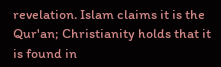revelation. Islam claims it is the Qur'an; Christianity holds that it is found in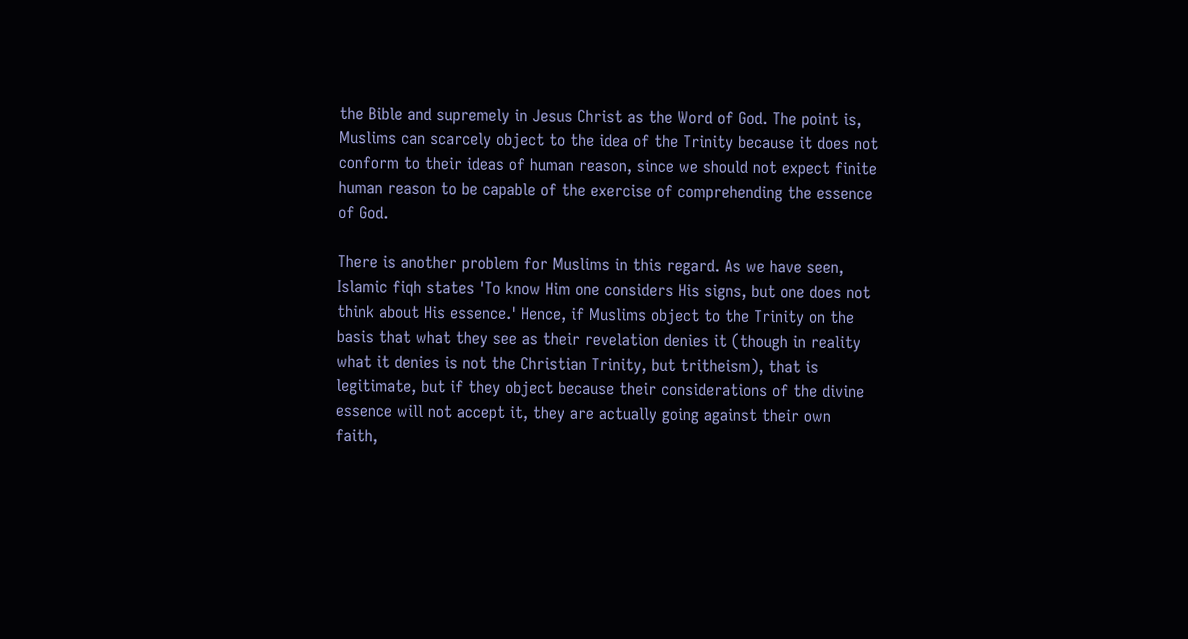the Bible and supremely in Jesus Christ as the Word of God. The point is, Muslims can scarcely object to the idea of the Trinity because it does not conform to their ideas of human reason, since we should not expect finite human reason to be capable of the exercise of comprehending the essence of God.

There is another problem for Muslims in this regard. As we have seen, Islamic fiqh states 'To know Him one considers His signs, but one does not think about His essence.' Hence, if Muslims object to the Trinity on the basis that what they see as their revelation denies it (though in reality what it denies is not the Christian Trinity, but tritheism), that is legitimate, but if they object because their considerations of the divine essence will not accept it, they are actually going against their own faith,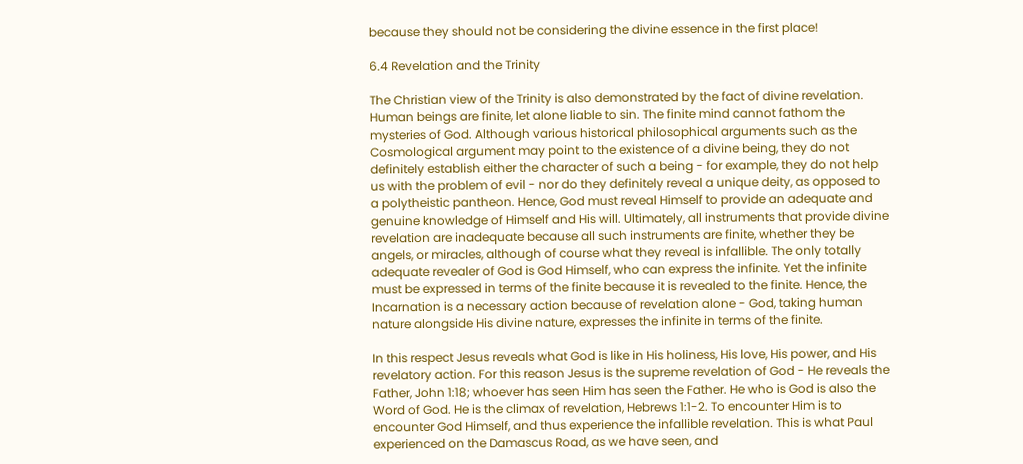because they should not be considering the divine essence in the first place!

6.4 Revelation and the Trinity

The Christian view of the Trinity is also demonstrated by the fact of divine revelation. Human beings are finite, let alone liable to sin. The finite mind cannot fathom the mysteries of God. Although various historical philosophical arguments such as the Cosmological argument may point to the existence of a divine being, they do not definitely establish either the character of such a being - for example, they do not help us with the problem of evil - nor do they definitely reveal a unique deity, as opposed to a polytheistic pantheon. Hence, God must reveal Himself to provide an adequate and genuine knowledge of Himself and His will. Ultimately, all instruments that provide divine revelation are inadequate because all such instruments are finite, whether they be angels, or miracles, although of course what they reveal is infallible. The only totally adequate revealer of God is God Himself, who can express the infinite. Yet the infinite must be expressed in terms of the finite because it is revealed to the finite. Hence, the Incarnation is a necessary action because of revelation alone - God, taking human nature alongside His divine nature, expresses the infinite in terms of the finite.

In this respect Jesus reveals what God is like in His holiness, His love, His power, and His revelatory action. For this reason Jesus is the supreme revelation of God - He reveals the Father, John 1:18; whoever has seen Him has seen the Father. He who is God is also the Word of God. He is the climax of revelation, Hebrews 1:1-2. To encounter Him is to encounter God Himself, and thus experience the infallible revelation. This is what Paul experienced on the Damascus Road, as we have seen, and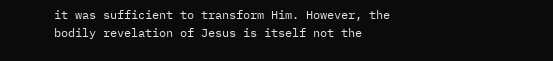it was sufficient to transform Him. However, the bodily revelation of Jesus is itself not the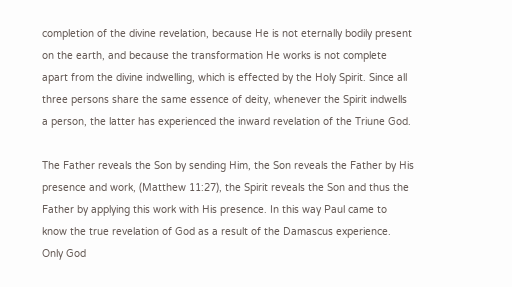completion of the divine revelation, because He is not eternally bodily present on the earth, and because the transformation He works is not complete apart from the divine indwelling, which is effected by the Holy Spirit. Since all three persons share the same essence of deity, whenever the Spirit indwells a person, the latter has experienced the inward revelation of the Triune God.

The Father reveals the Son by sending Him, the Son reveals the Father by His presence and work, (Matthew 11:27), the Spirit reveals the Son and thus the Father by applying this work with His presence. In this way Paul came to know the true revelation of God as a result of the Damascus experience. Only God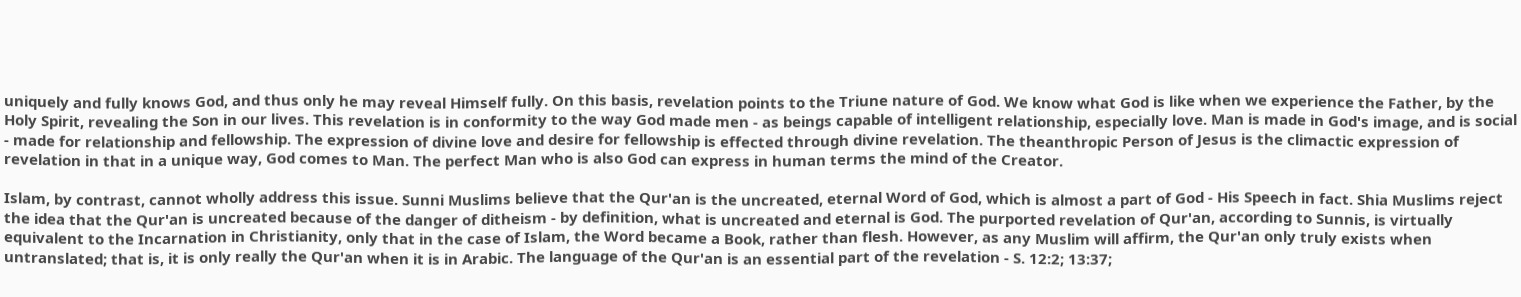uniquely and fully knows God, and thus only he may reveal Himself fully. On this basis, revelation points to the Triune nature of God. We know what God is like when we experience the Father, by the Holy Spirit, revealing the Son in our lives. This revelation is in conformity to the way God made men - as beings capable of intelligent relationship, especially love. Man is made in God's image, and is social - made for relationship and fellowship. The expression of divine love and desire for fellowship is effected through divine revelation. The theanthropic Person of Jesus is the climactic expression of revelation in that in a unique way, God comes to Man. The perfect Man who is also God can express in human terms the mind of the Creator.

Islam, by contrast, cannot wholly address this issue. Sunni Muslims believe that the Qur'an is the uncreated, eternal Word of God, which is almost a part of God - His Speech in fact. Shia Muslims reject the idea that the Qur'an is uncreated because of the danger of ditheism - by definition, what is uncreated and eternal is God. The purported revelation of Qur'an, according to Sunnis, is virtually equivalent to the Incarnation in Christianity, only that in the case of Islam, the Word became a Book, rather than flesh. However, as any Muslim will affirm, the Qur'an only truly exists when untranslated; that is, it is only really the Qur'an when it is in Arabic. The language of the Qur'an is an essential part of the revelation - S. 12:2; 13:37;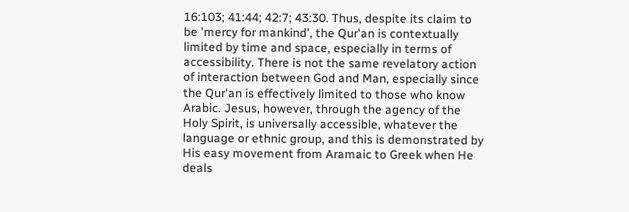16:103; 41:44; 42:7; 43:30. Thus, despite its claim to be 'mercy for mankind', the Qur'an is contextually limited by time and space, especially in terms of accessibility. There is not the same revelatory action of interaction between God and Man, especially since the Qur'an is effectively limited to those who know Arabic. Jesus, however, through the agency of the Holy Spirit, is universally accessible, whatever the language or ethnic group, and this is demonstrated by His easy movement from Aramaic to Greek when He deals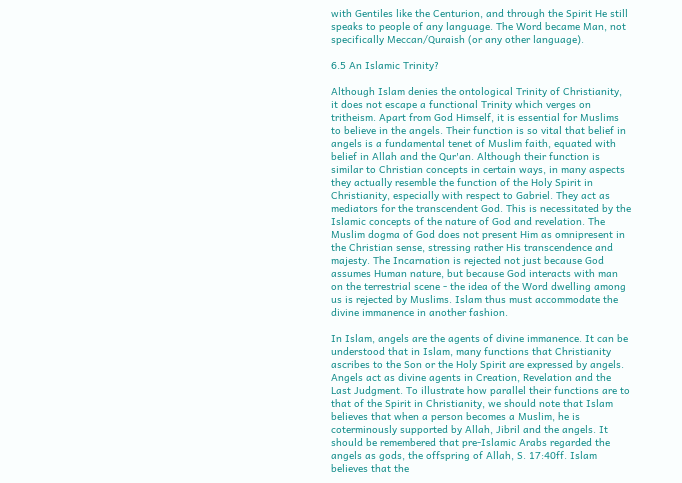with Gentiles like the Centurion, and through the Spirit He still speaks to people of any language. The Word became Man, not specifically Meccan/Quraish (or any other language).

6.5 An Islamic Trinity?

Although Islam denies the ontological Trinity of Christianity, it does not escape a functional Trinity which verges on tritheism. Apart from God Himself, it is essential for Muslims to believe in the angels. Their function is so vital that belief in angels is a fundamental tenet of Muslim faith, equated with belief in Allah and the Qur'an. Although their function is similar to Christian concepts in certain ways, in many aspects they actually resemble the function of the Holy Spirit in Christianity, especially with respect to Gabriel. They act as mediators for the transcendent God. This is necessitated by the Islamic concepts of the nature of God and revelation. The Muslim dogma of God does not present Him as omnipresent in the Christian sense, stressing rather His transcendence and majesty. The Incarnation is rejected not just because God assumes Human nature, but because God interacts with man on the terrestrial scene - the idea of the Word dwelling among us is rejected by Muslims. Islam thus must accommodate the divine immanence in another fashion.

In Islam, angels are the agents of divine immanence. It can be understood that in Islam, many functions that Christianity ascribes to the Son or the Holy Spirit are expressed by angels. Angels act as divine agents in Creation, Revelation and the Last Judgment. To illustrate how parallel their functions are to that of the Spirit in Christianity, we should note that Islam believes that when a person becomes a Muslim, he is coterminously supported by Allah, Jibril and the angels. It should be remembered that pre-Islamic Arabs regarded the angels as gods, the offspring of Allah, S. 17:40ff. Islam believes that the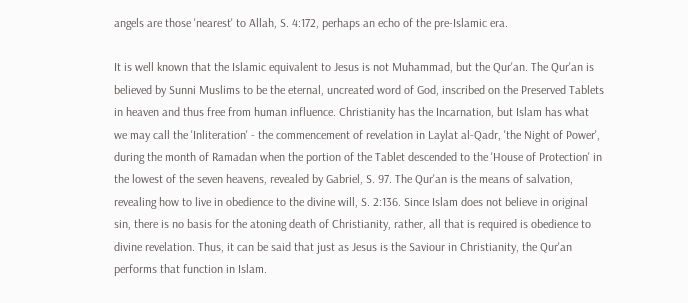angels are those 'nearest' to Allah, S. 4:172, perhaps an echo of the pre-Islamic era.

It is well known that the Islamic equivalent to Jesus is not Muhammad, but the Qur'an. The Qur'an is believed by Sunni Muslims to be the eternal, uncreated word of God, inscribed on the Preserved Tablets in heaven and thus free from human influence. Christianity has the Incarnation, but Islam has what we may call the 'Inliteration' - the commencement of revelation in Laylat al-Qadr, 'the Night of Power', during the month of Ramadan when the portion of the Tablet descended to the 'House of Protection' in the lowest of the seven heavens, revealed by Gabriel, S. 97. The Qur'an is the means of salvation, revealing how to live in obedience to the divine will, S. 2:136. Since Islam does not believe in original sin, there is no basis for the atoning death of Christianity, rather, all that is required is obedience to divine revelation. Thus, it can be said that just as Jesus is the Saviour in Christianity, the Qur'an performs that function in Islam.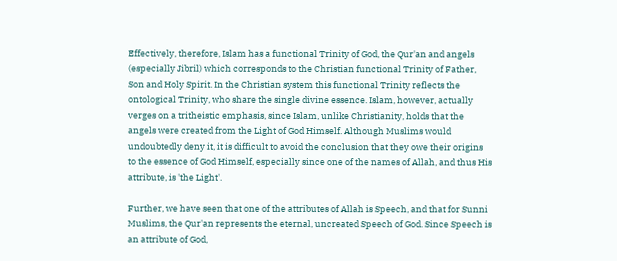Effectively, therefore, Islam has a functional Trinity of God, the Qur'an and angels (especially Jibril) which corresponds to the Christian functional Trinity of Father, Son and Holy Spirit. In the Christian system this functional Trinity reflects the ontological Trinity, who share the single divine essence. Islam, however, actually verges on a tritheistic emphasis, since Islam, unlike Christianity, holds that the angels were created from the Light of God Himself. Although Muslims would undoubtedly deny it, it is difficult to avoid the conclusion that they owe their origins to the essence of God Himself, especially since one of the names of Allah, and thus His attribute, is 'the Light'.

Further, we have seen that one of the attributes of Allah is Speech, and that for Sunni Muslims, the Qur'an represents the eternal, uncreated Speech of God. Since Speech is an attribute of God,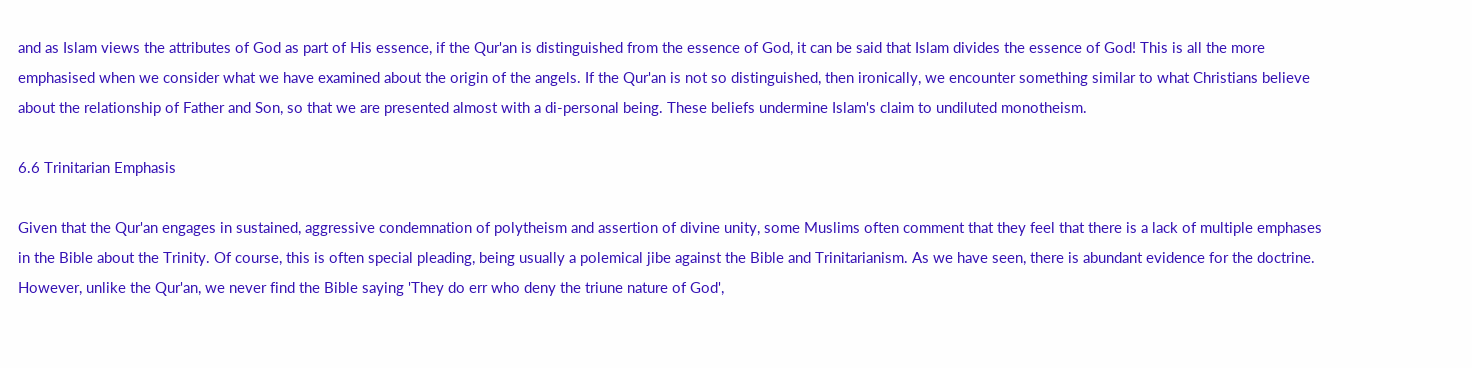and as Islam views the attributes of God as part of His essence, if the Qur'an is distinguished from the essence of God, it can be said that Islam divides the essence of God! This is all the more emphasised when we consider what we have examined about the origin of the angels. If the Qur'an is not so distinguished, then ironically, we encounter something similar to what Christians believe about the relationship of Father and Son, so that we are presented almost with a di-personal being. These beliefs undermine Islam's claim to undiluted monotheism.

6.6 Trinitarian Emphasis

Given that the Qur'an engages in sustained, aggressive condemnation of polytheism and assertion of divine unity, some Muslims often comment that they feel that there is a lack of multiple emphases in the Bible about the Trinity. Of course, this is often special pleading, being usually a polemical jibe against the Bible and Trinitarianism. As we have seen, there is abundant evidence for the doctrine. However, unlike the Qur'an, we never find the Bible saying 'They do err who deny the triune nature of God',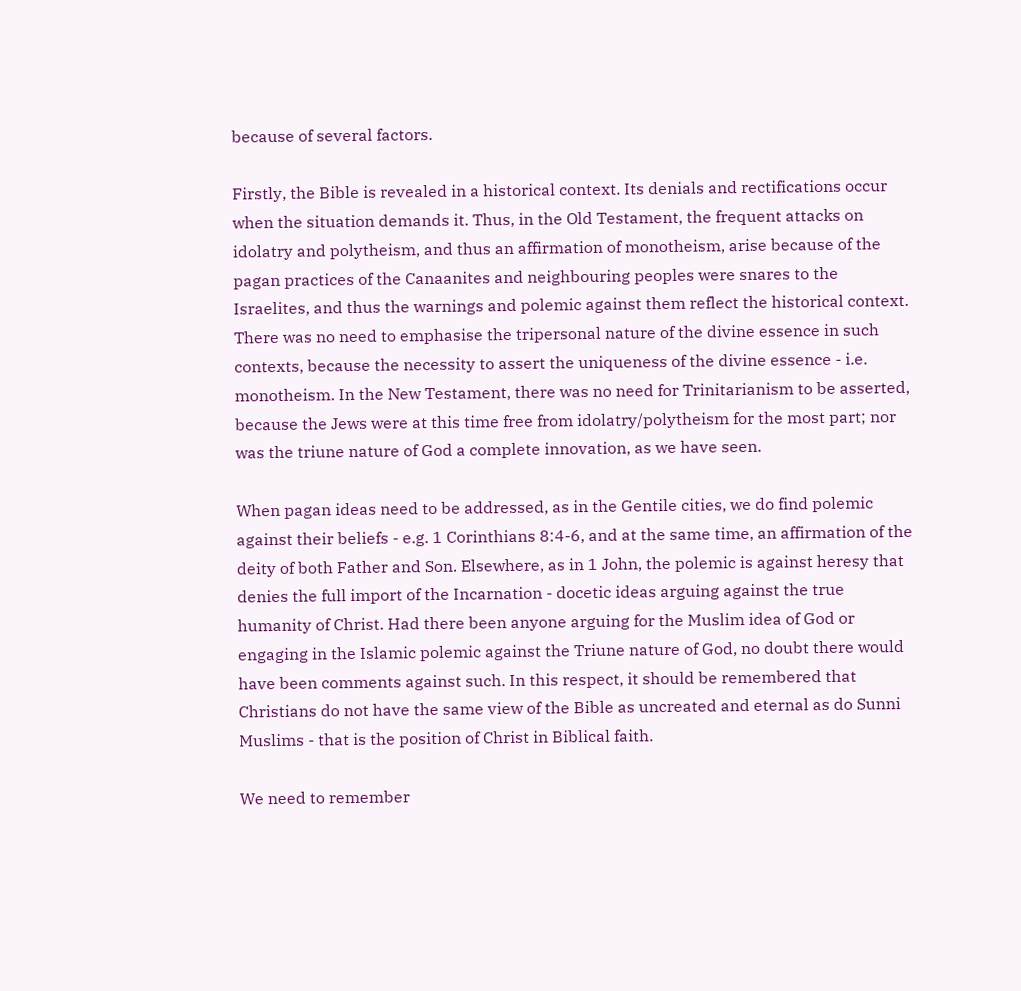because of several factors.

Firstly, the Bible is revealed in a historical context. Its denials and rectifications occur when the situation demands it. Thus, in the Old Testament, the frequent attacks on idolatry and polytheism, and thus an affirmation of monotheism, arise because of the pagan practices of the Canaanites and neighbouring peoples were snares to the Israelites, and thus the warnings and polemic against them reflect the historical context. There was no need to emphasise the tripersonal nature of the divine essence in such contexts, because the necessity to assert the uniqueness of the divine essence - i.e. monotheism. In the New Testament, there was no need for Trinitarianism to be asserted, because the Jews were at this time free from idolatry/polytheism for the most part; nor was the triune nature of God a complete innovation, as we have seen.

When pagan ideas need to be addressed, as in the Gentile cities, we do find polemic against their beliefs - e.g. 1 Corinthians 8:4-6, and at the same time, an affirmation of the deity of both Father and Son. Elsewhere, as in 1 John, the polemic is against heresy that denies the full import of the Incarnation - docetic ideas arguing against the true humanity of Christ. Had there been anyone arguing for the Muslim idea of God or engaging in the Islamic polemic against the Triune nature of God, no doubt there would have been comments against such. In this respect, it should be remembered that Christians do not have the same view of the Bible as uncreated and eternal as do Sunni Muslims - that is the position of Christ in Biblical faith.

We need to remember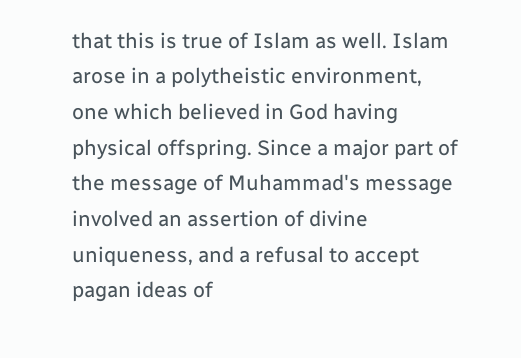that this is true of Islam as well. Islam arose in a polytheistic environment, one which believed in God having physical offspring. Since a major part of the message of Muhammad's message involved an assertion of divine uniqueness, and a refusal to accept pagan ideas of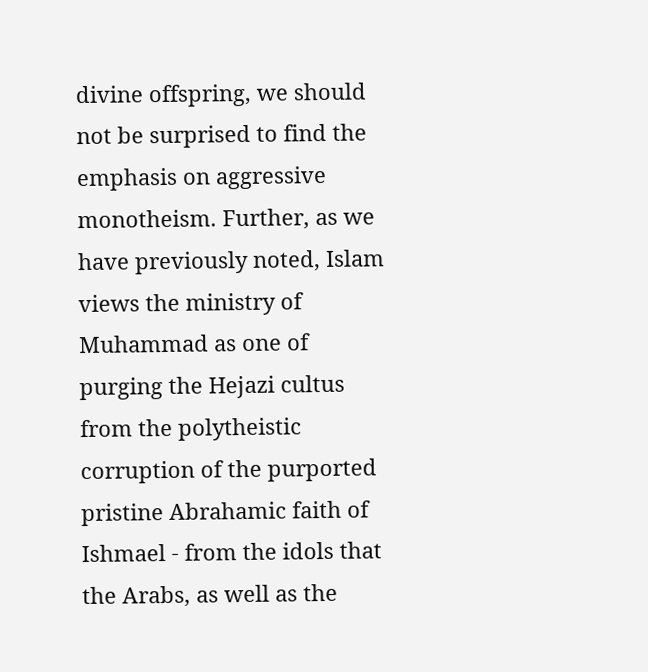divine offspring, we should not be surprised to find the emphasis on aggressive monotheism. Further, as we have previously noted, Islam views the ministry of Muhammad as one of purging the Hejazi cultus from the polytheistic corruption of the purported pristine Abrahamic faith of Ishmael - from the idols that the Arabs, as well as the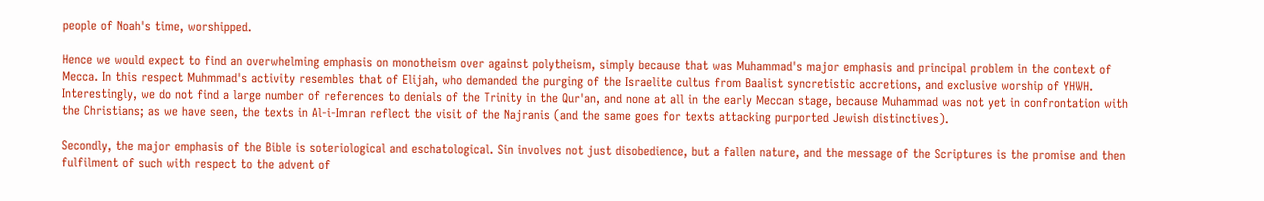people of Noah's time, worshipped.

Hence we would expect to find an overwhelming emphasis on monotheism over against polytheism, simply because that was Muhammad's major emphasis and principal problem in the context of Mecca. In this respect Muhmmad's activity resembles that of Elijah, who demanded the purging of the Israelite cultus from Baalist syncretistic accretions, and exclusive worship of YHWH. Interestingly, we do not find a large number of references to denials of the Trinity in the Qur'an, and none at all in the early Meccan stage, because Muhammad was not yet in confrontation with the Christians; as we have seen, the texts in Al-i-Imran reflect the visit of the Najranis (and the same goes for texts attacking purported Jewish distinctives).

Secondly, the major emphasis of the Bible is soteriological and eschatological. Sin involves not just disobedience, but a fallen nature, and the message of the Scriptures is the promise and then fulfilment of such with respect to the advent of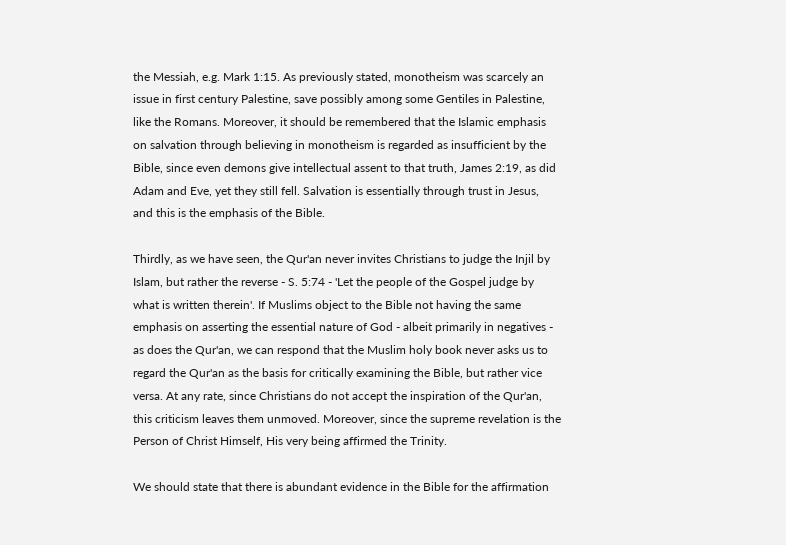the Messiah, e.g. Mark 1:15. As previously stated, monotheism was scarcely an issue in first century Palestine, save possibly among some Gentiles in Palestine, like the Romans. Moreover, it should be remembered that the Islamic emphasis on salvation through believing in monotheism is regarded as insufficient by the Bible, since even demons give intellectual assent to that truth, James 2:19, as did Adam and Eve, yet they still fell. Salvation is essentially through trust in Jesus, and this is the emphasis of the Bible.

Thirdly, as we have seen, the Qur'an never invites Christians to judge the Injil by Islam, but rather the reverse - S. 5:74 - 'Let the people of the Gospel judge by what is written therein'. If Muslims object to the Bible not having the same emphasis on asserting the essential nature of God - albeit primarily in negatives - as does the Qur'an, we can respond that the Muslim holy book never asks us to regard the Qur'an as the basis for critically examining the Bible, but rather vice versa. At any rate, since Christians do not accept the inspiration of the Qur'an, this criticism leaves them unmoved. Moreover, since the supreme revelation is the Person of Christ Himself, His very being affirmed the Trinity.

We should state that there is abundant evidence in the Bible for the affirmation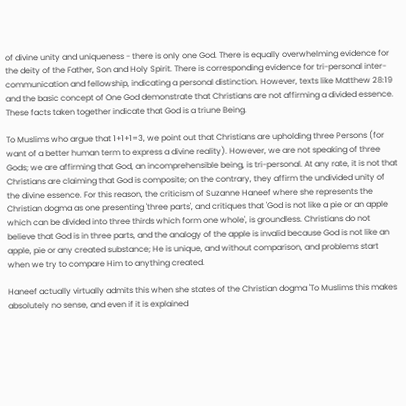of divine unity and uniqueness - there is only one God. There is equally overwhelming evidence for the deity of the Father, Son and Holy Spirit. There is corresponding evidence for tri-personal inter-communication and fellowship, indicating a personal distinction. However, texts like Matthew 28:19 and the basic concept of One God demonstrate that Christians are not affirming a divided essence. These facts taken together indicate that God is a triune Being.

To Muslims who argue that 1+1+1=3, we point out that Christians are upholding three Persons (for want of a better human term to express a divine reality). However, we are not speaking of three Gods; we are affirming that God, an incomprehensible being, is tri-personal. At any rate, it is not that Christians are claiming that God is composite; on the contrary, they affirm the undivided unity of the divine essence. For this reason, the criticism of Suzanne Haneef where she represents the Christian dogma as one presenting 'three parts', and critiques that 'God is not like a pie or an apple which can be divided into three thirds which form one whole', is groundless. Christians do not believe that God is in three parts, and the analogy of the apple is invalid because God is not like an apple, pie or any created substance; He is unique, and without comparison, and problems start when we try to compare Him to anything created.

Haneef actually virtually admits this when she states of the Christian dogma 'To Muslims this makes absolutely no sense, and even if it is explained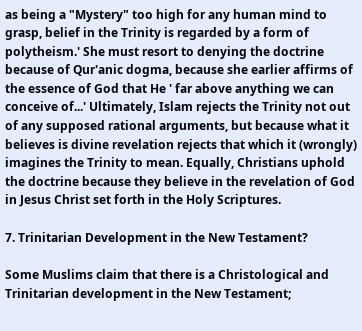as being a "Mystery" too high for any human mind to grasp, belief in the Trinity is regarded by a form of polytheism.' She must resort to denying the doctrine because of Qur'anic dogma, because she earlier affirms of the essence of God that He ' far above anything we can conceive of...' Ultimately, Islam rejects the Trinity not out of any supposed rational arguments, but because what it believes is divine revelation rejects that which it (wrongly) imagines the Trinity to mean. Equally, Christians uphold the doctrine because they believe in the revelation of God in Jesus Christ set forth in the Holy Scriptures.

7. Trinitarian Development in the New Testament?

Some Muslims claim that there is a Christological and Trinitarian development in the New Testament;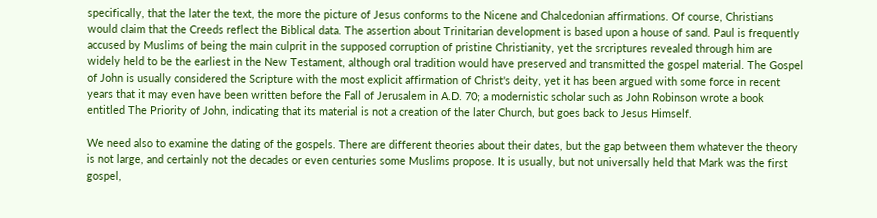specifically, that the later the text, the more the picture of Jesus conforms to the Nicene and Chalcedonian affirmations. Of course, Christians would claim that the Creeds reflect the Biblical data. The assertion about Trinitarian development is based upon a house of sand. Paul is frequently accused by Muslims of being the main culprit in the supposed corruption of pristine Christianity, yet the srcriptures revealed through him are widely held to be the earliest in the New Testament, although oral tradition would have preserved and transmitted the gospel material. The Gospel of John is usually considered the Scripture with the most explicit affirmation of Christ's deity, yet it has been argued with some force in recent years that it may even have been written before the Fall of Jerusalem in A.D. 70; a modernistic scholar such as John Robinson wrote a book entitled The Priority of John, indicating that its material is not a creation of the later Church, but goes back to Jesus Himself.

We need also to examine the dating of the gospels. There are different theories about their dates, but the gap between them whatever the theory is not large, and certainly not the decades or even centuries some Muslims propose. It is usually, but not universally held that Mark was the first gospel,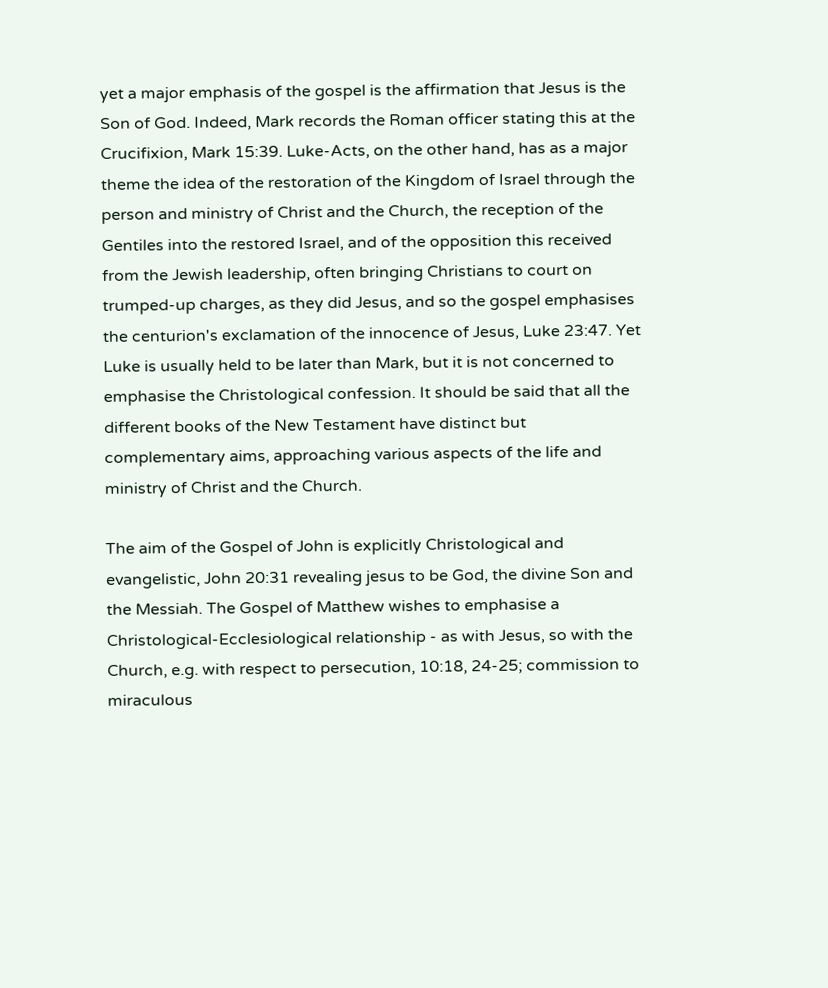yet a major emphasis of the gospel is the affirmation that Jesus is the Son of God. Indeed, Mark records the Roman officer stating this at the Crucifixion, Mark 15:39. Luke-Acts, on the other hand, has as a major theme the idea of the restoration of the Kingdom of Israel through the person and ministry of Christ and the Church, the reception of the Gentiles into the restored Israel, and of the opposition this received from the Jewish leadership, often bringing Christians to court on trumped-up charges, as they did Jesus, and so the gospel emphasises the centurion's exclamation of the innocence of Jesus, Luke 23:47. Yet Luke is usually held to be later than Mark, but it is not concerned to emphasise the Christological confession. It should be said that all the different books of the New Testament have distinct but complementary aims, approaching various aspects of the life and ministry of Christ and the Church.

The aim of the Gospel of John is explicitly Christological and evangelistic, John 20:31 revealing jesus to be God, the divine Son and the Messiah. The Gospel of Matthew wishes to emphasise a Christological-Ecclesiological relationship - as with Jesus, so with the Church, e.g. with respect to persecution, 10:18, 24-25; commission to miraculous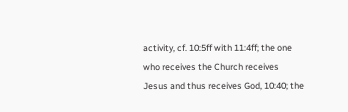activity, cf. 10:5ff with 11:4ff; the one who receives the Church receives Jesus and thus receives God, 10:40; the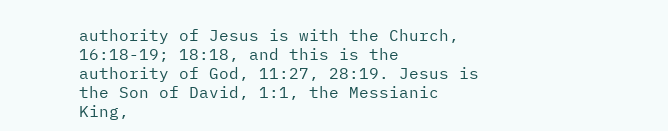authority of Jesus is with the Church, 16:18-19; 18:18, and this is the authority of God, 11:27, 28:19. Jesus is the Son of David, 1:1, the Messianic King,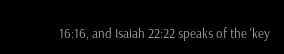16:16, and Isaiah 22:22 speaks of the 'key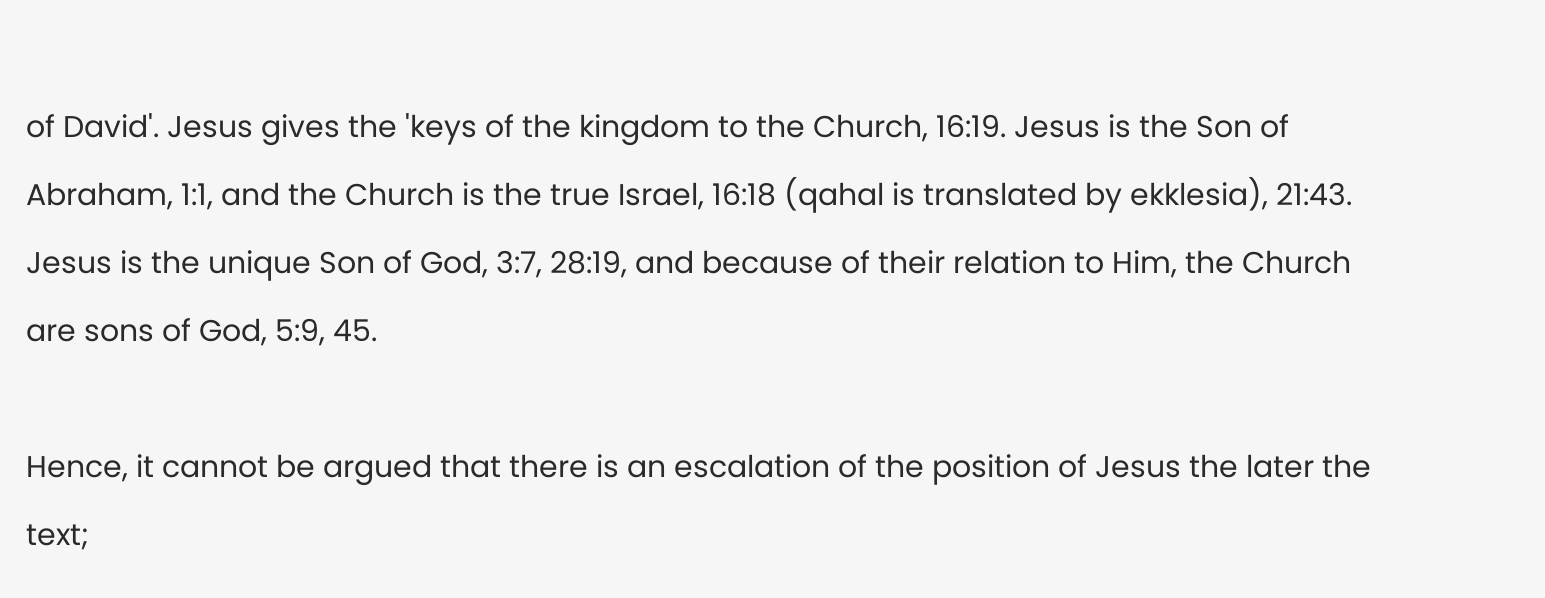of David'. Jesus gives the 'keys of the kingdom to the Church, 16:19. Jesus is the Son of Abraham, 1:1, and the Church is the true Israel, 16:18 (qahal is translated by ekklesia), 21:43. Jesus is the unique Son of God, 3:7, 28:19, and because of their relation to Him, the Church are sons of God, 5:9, 45.

Hence, it cannot be argued that there is an escalation of the position of Jesus the later the text;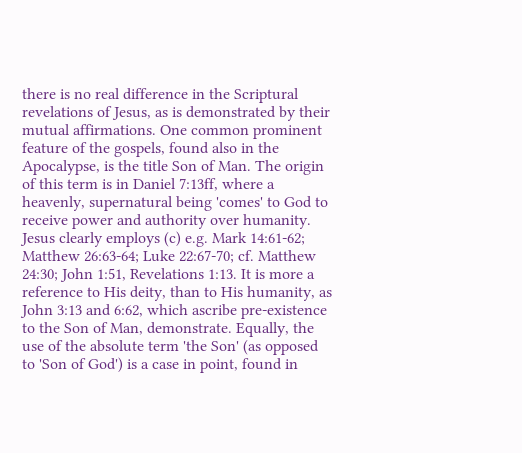there is no real difference in the Scriptural revelations of Jesus, as is demonstrated by their mutual affirmations. One common prominent feature of the gospels, found also in the Apocalypse, is the title Son of Man. The origin of this term is in Daniel 7:13ff, where a heavenly, supernatural being 'comes' to God to receive power and authority over humanity. Jesus clearly employs (c) e.g. Mark 14:61-62; Matthew 26:63-64; Luke 22:67-70; cf. Matthew 24:30; John 1:51, Revelations 1:13. It is more a reference to His deity, than to His humanity, as John 3:13 and 6:62, which ascribe pre-existence to the Son of Man, demonstrate. Equally, the use of the absolute term 'the Son' (as opposed to 'Son of God') is a case in point, found in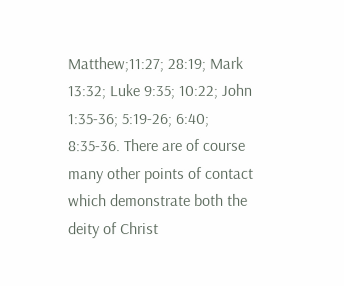Matthew;11:27; 28:19; Mark 13:32; Luke 9:35; 10:22; John 1:35-36; 5:19-26; 6:40; 8:35-36. There are of course many other points of contact which demonstrate both the deity of Christ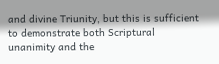and divine Triunity, but this is sufficient to demonstrate both Scriptural unanimity and the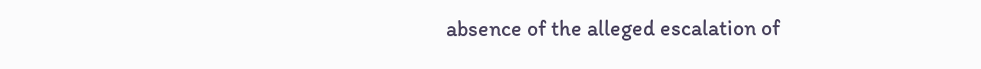absence of the alleged escalation of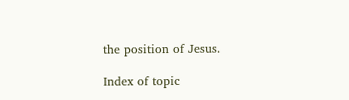the position of Jesus.

Index of topic